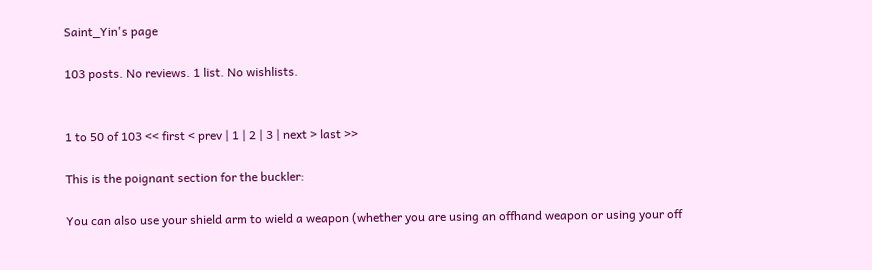Saint_Yin's page

103 posts. No reviews. 1 list. No wishlists.


1 to 50 of 103 << first < prev | 1 | 2 | 3 | next > last >>

This is the poignant section for the buckler:

You can also use your shield arm to wield a weapon (whether you are using an offhand weapon or using your off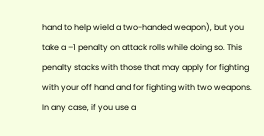hand to help wield a two-handed weapon), but you take a –1 penalty on attack rolls while doing so. This penalty stacks with those that may apply for fighting with your off hand and for fighting with two weapons. In any case, if you use a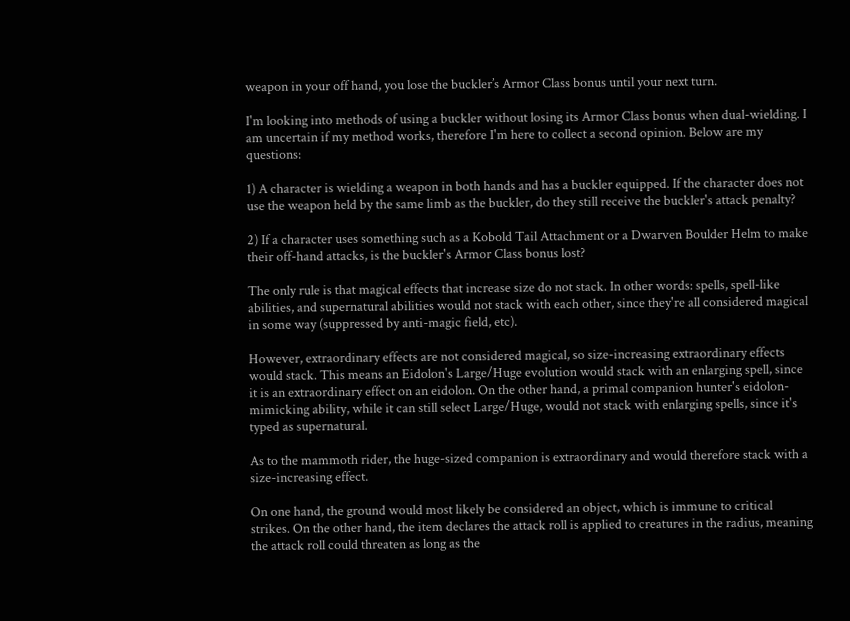weapon in your off hand, you lose the buckler’s Armor Class bonus until your next turn.

I'm looking into methods of using a buckler without losing its Armor Class bonus when dual-wielding. I am uncertain if my method works, therefore I'm here to collect a second opinion. Below are my questions:

1) A character is wielding a weapon in both hands and has a buckler equipped. If the character does not use the weapon held by the same limb as the buckler, do they still receive the buckler's attack penalty?

2) If a character uses something such as a Kobold Tail Attachment or a Dwarven Boulder Helm to make their off-hand attacks, is the buckler's Armor Class bonus lost?

The only rule is that magical effects that increase size do not stack. In other words: spells, spell-like abilities, and supernatural abilities would not stack with each other, since they're all considered magical in some way (suppressed by anti-magic field, etc).

However, extraordinary effects are not considered magical, so size-increasing extraordinary effects would stack. This means an Eidolon's Large/Huge evolution would stack with an enlarging spell, since it is an extraordinary effect on an eidolon. On the other hand, a primal companion hunter's eidolon-mimicking ability, while it can still select Large/Huge, would not stack with enlarging spells, since it's typed as supernatural.

As to the mammoth rider, the huge-sized companion is extraordinary and would therefore stack with a size-increasing effect.

On one hand, the ground would most likely be considered an object, which is immune to critical strikes. On the other hand, the item declares the attack roll is applied to creatures in the radius, meaning the attack roll could threaten as long as the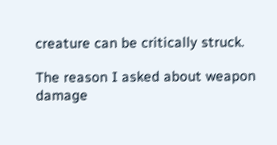creature can be critically struck.

The reason I asked about weapon damage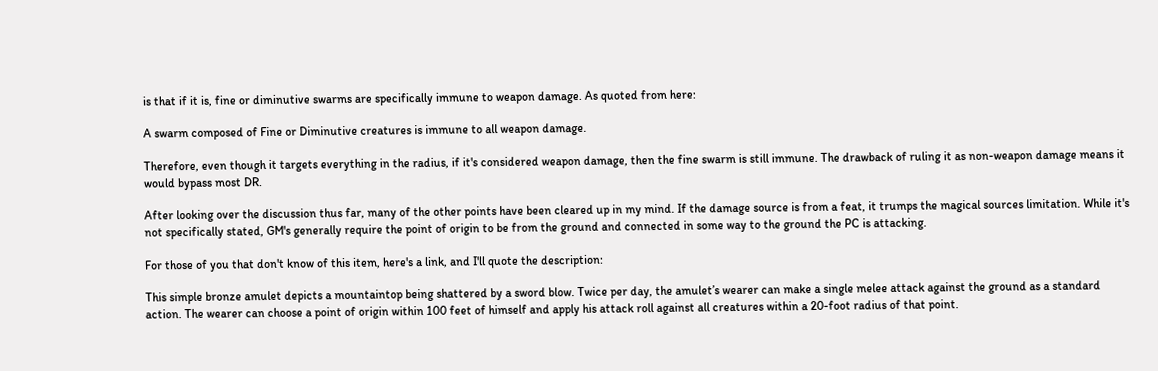is that if it is, fine or diminutive swarms are specifically immune to weapon damage. As quoted from here:

A swarm composed of Fine or Diminutive creatures is immune to all weapon damage.

Therefore, even though it targets everything in the radius, if it's considered weapon damage, then the fine swarm is still immune. The drawback of ruling it as non-weapon damage means it would bypass most DR.

After looking over the discussion thus far, many of the other points have been cleared up in my mind. If the damage source is from a feat, it trumps the magical sources limitation. While it's not specifically stated, GM's generally require the point of origin to be from the ground and connected in some way to the ground the PC is attacking.

For those of you that don't know of this item, here's a link, and I'll quote the description:

This simple bronze amulet depicts a mountaintop being shattered by a sword blow. Twice per day, the amulet’s wearer can make a single melee attack against the ground as a standard action. The wearer can choose a point of origin within 100 feet of himself and apply his attack roll against all creatures within a 20-foot radius of that point.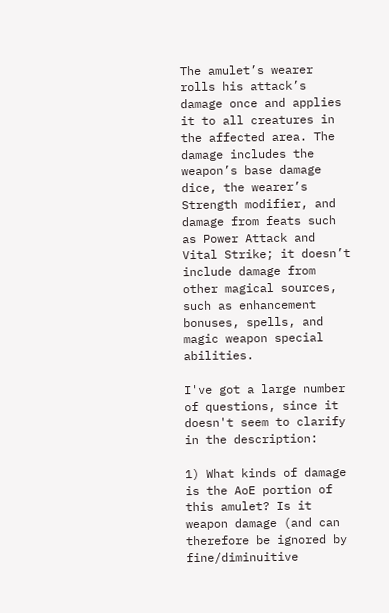The amulet’s wearer rolls his attack’s damage once and applies it to all creatures in the affected area. The damage includes the weapon’s base damage dice, the wearer’s Strength modifier, and damage from feats such as Power Attack and Vital Strike; it doesn’t include damage from other magical sources, such as enhancement bonuses, spells, and magic weapon special abilities.

I've got a large number of questions, since it doesn't seem to clarify in the description:

1) What kinds of damage is the AoE portion of this amulet? Is it weapon damage (and can therefore be ignored by fine/diminuitive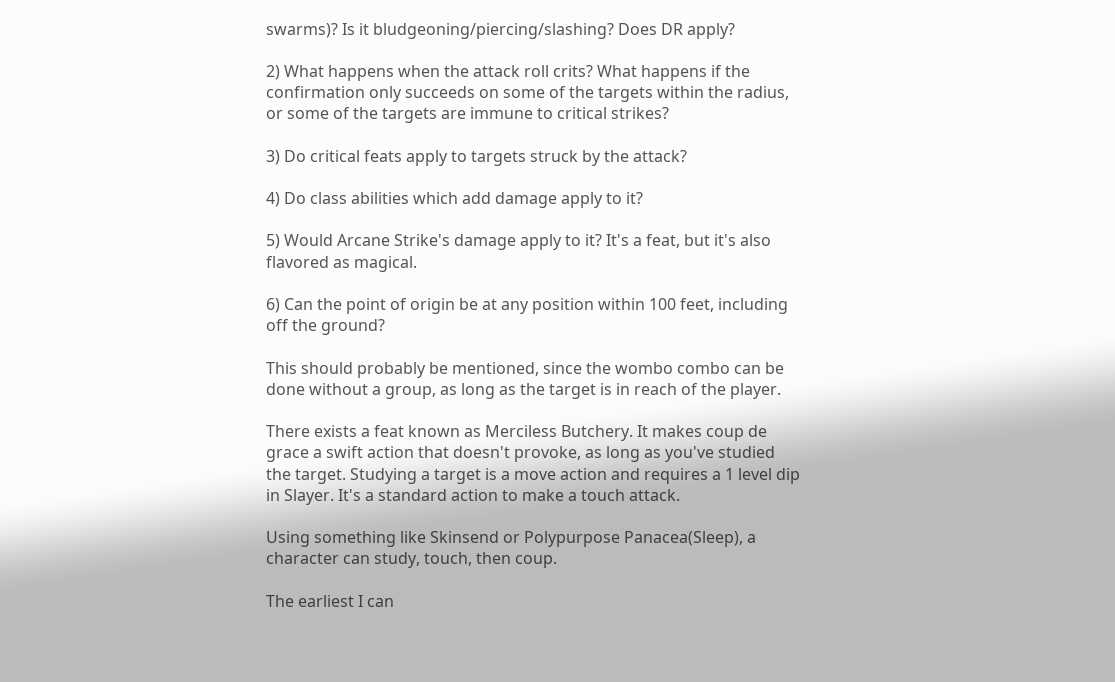swarms)? Is it bludgeoning/piercing/slashing? Does DR apply?

2) What happens when the attack roll crits? What happens if the confirmation only succeeds on some of the targets within the radius, or some of the targets are immune to critical strikes?

3) Do critical feats apply to targets struck by the attack?

4) Do class abilities which add damage apply to it?

5) Would Arcane Strike's damage apply to it? It's a feat, but it's also flavored as magical.

6) Can the point of origin be at any position within 100 feet, including off the ground?

This should probably be mentioned, since the wombo combo can be done without a group, as long as the target is in reach of the player.

There exists a feat known as Merciless Butchery. It makes coup de grace a swift action that doesn't provoke, as long as you've studied the target. Studying a target is a move action and requires a 1 level dip in Slayer. It's a standard action to make a touch attack.

Using something like Skinsend or Polypurpose Panacea(Sleep), a character can study, touch, then coup.

The earliest I can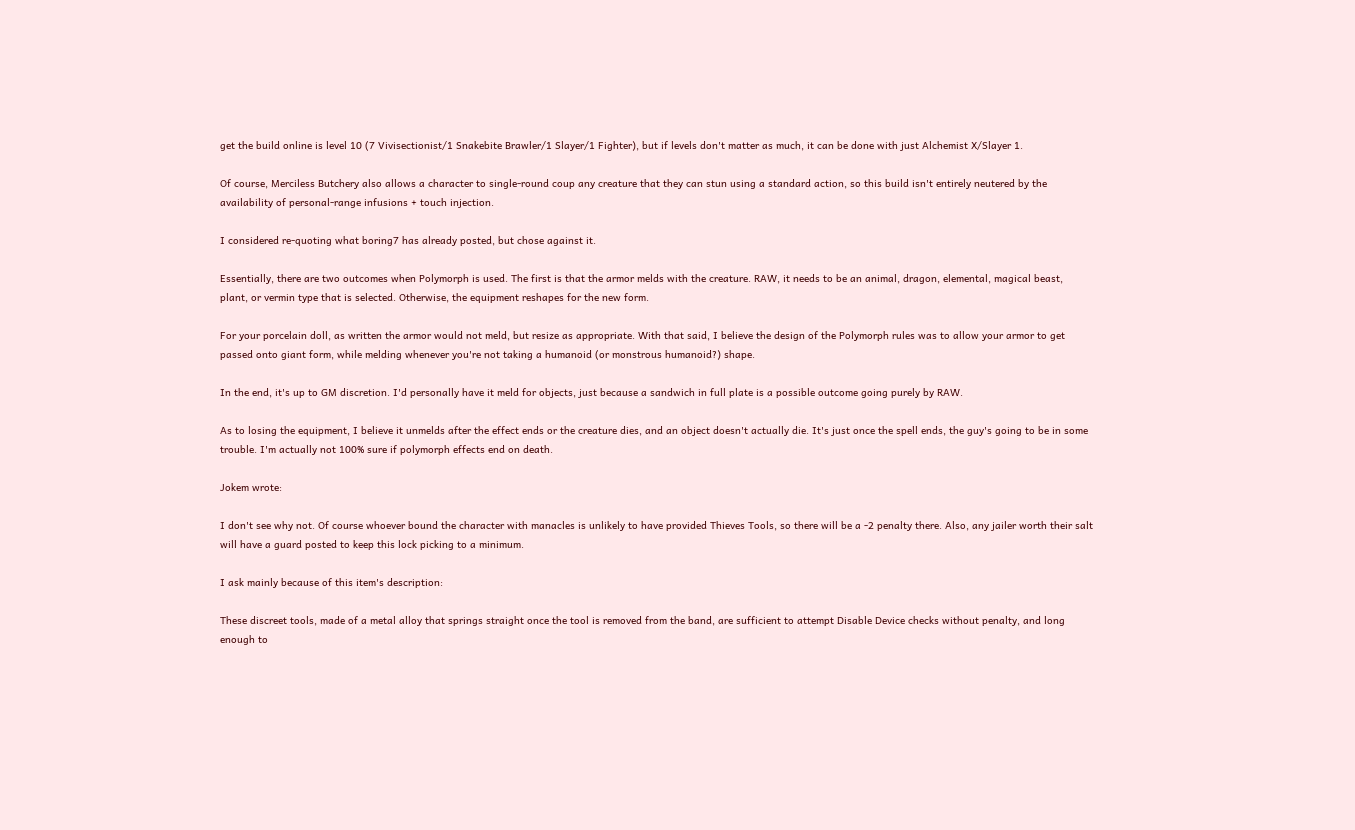get the build online is level 10 (7 Vivisectionist/1 Snakebite Brawler/1 Slayer/1 Fighter), but if levels don't matter as much, it can be done with just Alchemist X/Slayer 1.

Of course, Merciless Butchery also allows a character to single-round coup any creature that they can stun using a standard action, so this build isn't entirely neutered by the availability of personal-range infusions + touch injection.

I considered re-quoting what boring7 has already posted, but chose against it.

Essentially, there are two outcomes when Polymorph is used. The first is that the armor melds with the creature. RAW, it needs to be an animal, dragon, elemental, magical beast, plant, or vermin type that is selected. Otherwise, the equipment reshapes for the new form.

For your porcelain doll, as written the armor would not meld, but resize as appropriate. With that said, I believe the design of the Polymorph rules was to allow your armor to get passed onto giant form, while melding whenever you're not taking a humanoid (or monstrous humanoid?) shape.

In the end, it's up to GM discretion. I'd personally have it meld for objects, just because a sandwich in full plate is a possible outcome going purely by RAW.

As to losing the equipment, I believe it unmelds after the effect ends or the creature dies, and an object doesn't actually die. It's just once the spell ends, the guy's going to be in some trouble. I'm actually not 100% sure if polymorph effects end on death.

Jokem wrote:

I don't see why not. Of course whoever bound the character with manacles is unlikely to have provided Thieves Tools, so there will be a -2 penalty there. Also, any jailer worth their salt will have a guard posted to keep this lock picking to a minimum.

I ask mainly because of this item's description:

These discreet tools, made of a metal alloy that springs straight once the tool is removed from the band, are sufficient to attempt Disable Device checks without penalty, and long enough to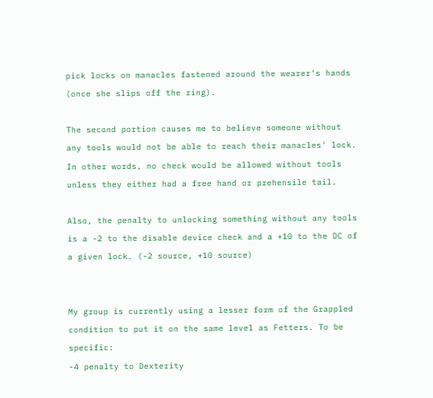pick locks on manacles fastened around the wearer's hands (once she slips off the ring).

The second portion causes me to believe someone without any tools would not be able to reach their manacles' lock. In other words, no check would be allowed without tools unless they either had a free hand or prehensile tail.

Also, the penalty to unlocking something without any tools is a -2 to the disable device check and a +10 to the DC of a given lock. (-2 source, +10 source)


My group is currently using a lesser form of the Grappled condition to put it on the same level as Fetters. To be specific:
-4 penalty to Dexterity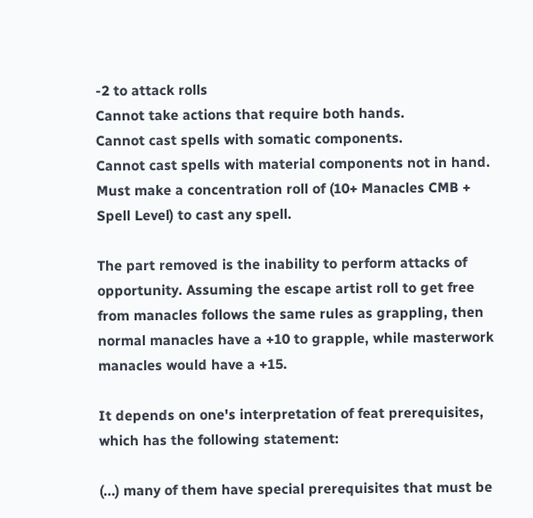-2 to attack rolls
Cannot take actions that require both hands.
Cannot cast spells with somatic components.
Cannot cast spells with material components not in hand.
Must make a concentration roll of (10+ Manacles CMB + Spell Level) to cast any spell.

The part removed is the inability to perform attacks of opportunity. Assuming the escape artist roll to get free from manacles follows the same rules as grappling, then normal manacles have a +10 to grapple, while masterwork manacles would have a +15.

It depends on one's interpretation of feat prerequisites, which has the following statement:

(...) many of them have special prerequisites that must be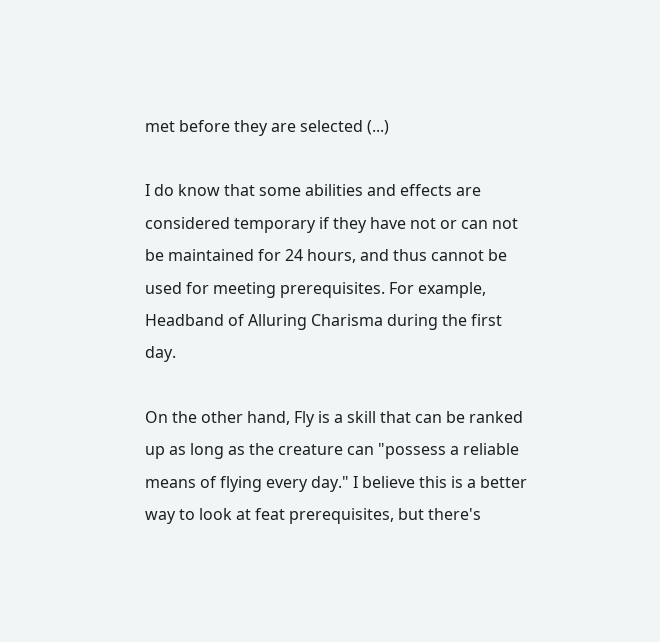met before they are selected (...)

I do know that some abilities and effects are considered temporary if they have not or can not be maintained for 24 hours, and thus cannot be used for meeting prerequisites. For example, Headband of Alluring Charisma during the first day.

On the other hand, Fly is a skill that can be ranked up as long as the creature can "possess a reliable means of flying every day." I believe this is a better way to look at feat prerequisites, but there's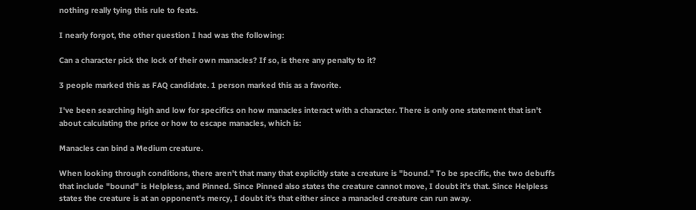nothing really tying this rule to feats.

I nearly forgot, the other question I had was the following:

Can a character pick the lock of their own manacles? If so, is there any penalty to it?

3 people marked this as FAQ candidate. 1 person marked this as a favorite.

I've been searching high and low for specifics on how manacles interact with a character. There is only one statement that isn't about calculating the price or how to escape manacles, which is:

Manacles can bind a Medium creature.

When looking through conditions, there aren't that many that explicitly state a creature is "bound." To be specific, the two debuffs that include "bound" is Helpless, and Pinned. Since Pinned also states the creature cannot move, I doubt it's that. Since Helpless states the creature is at an opponent's mercy, I doubt it's that either since a manacled creature can run away.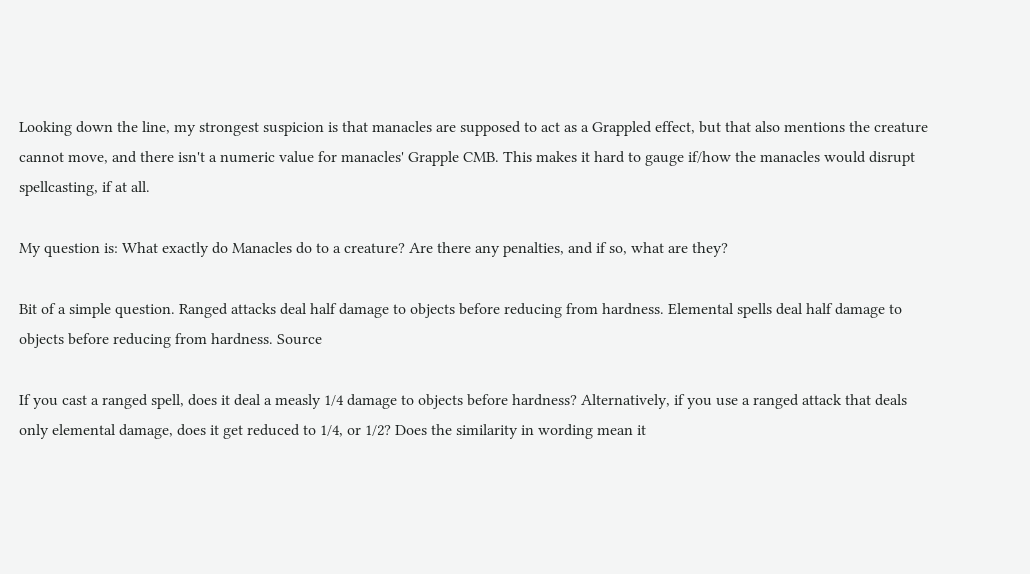Looking down the line, my strongest suspicion is that manacles are supposed to act as a Grappled effect, but that also mentions the creature cannot move, and there isn't a numeric value for manacles' Grapple CMB. This makes it hard to gauge if/how the manacles would disrupt spellcasting, if at all.

My question is: What exactly do Manacles do to a creature? Are there any penalties, and if so, what are they?

Bit of a simple question. Ranged attacks deal half damage to objects before reducing from hardness. Elemental spells deal half damage to objects before reducing from hardness. Source

If you cast a ranged spell, does it deal a measly 1/4 damage to objects before hardness? Alternatively, if you use a ranged attack that deals only elemental damage, does it get reduced to 1/4, or 1/2? Does the similarity in wording mean it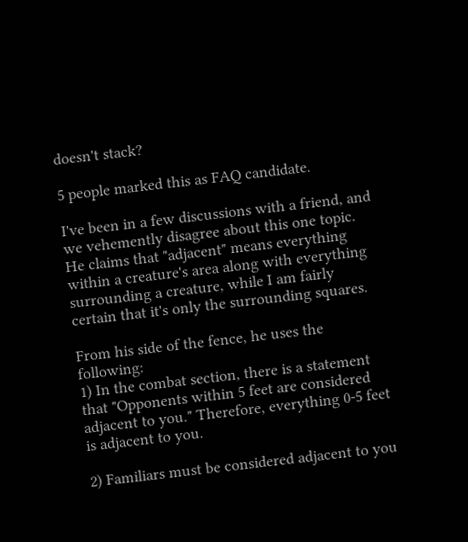doesn't stack?

5 people marked this as FAQ candidate.

I've been in a few discussions with a friend, and we vehemently disagree about this one topic. He claims that "adjacent" means everything within a creature's area along with everything surrounding a creature, while I am fairly certain that it's only the surrounding squares.

From his side of the fence, he uses the following:
1) In the combat section, there is a statement that "Opponents within 5 feet are considered adjacent to you." Therefore, everything 0-5 feet is adjacent to you.

2) Familiars must be considered adjacent to you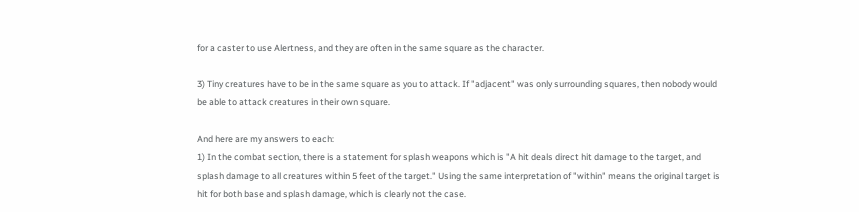for a caster to use Alertness, and they are often in the same square as the character.

3) Tiny creatures have to be in the same square as you to attack. If "adjacent" was only surrounding squares, then nobody would be able to attack creatures in their own square.

And here are my answers to each:
1) In the combat section, there is a statement for splash weapons which is "A hit deals direct hit damage to the target, and splash damage to all creatures within 5 feet of the target." Using the same interpretation of "within" means the original target is hit for both base and splash damage, which is clearly not the case.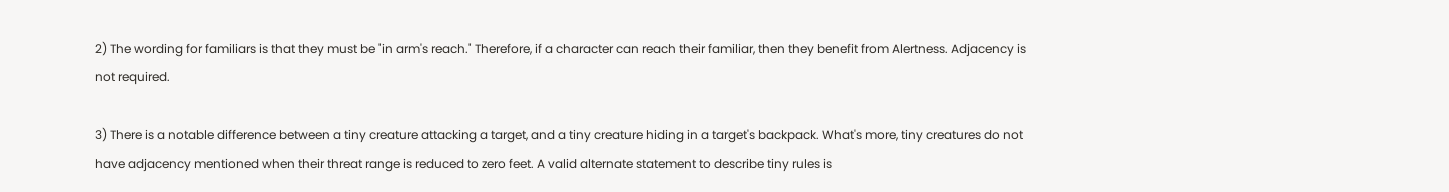2) The wording for familiars is that they must be "in arm's reach." Therefore, if a character can reach their familiar, then they benefit from Alertness. Adjacency is not required.

3) There is a notable difference between a tiny creature attacking a target, and a tiny creature hiding in a target's backpack. What's more, tiny creatures do not have adjacency mentioned when their threat range is reduced to zero feet. A valid alternate statement to describe tiny rules is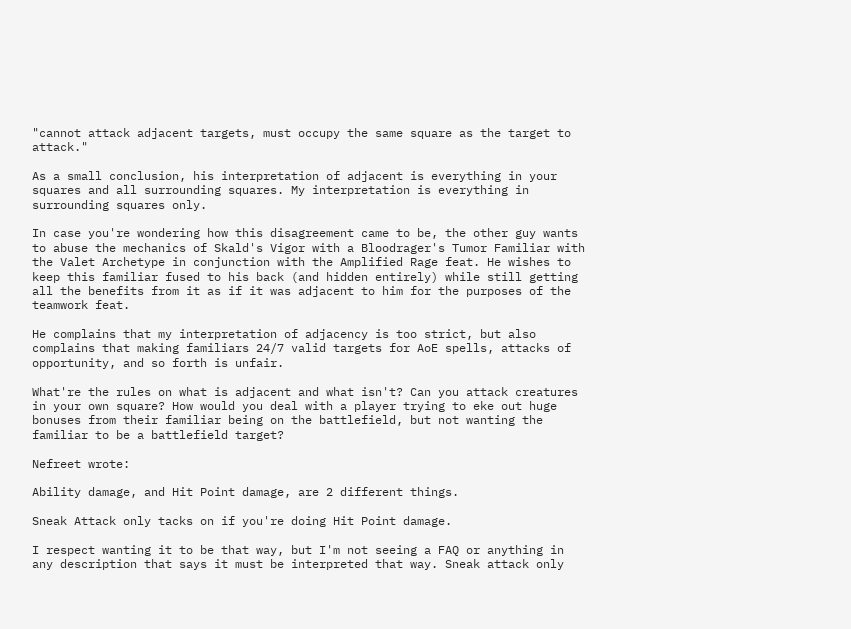"cannot attack adjacent targets, must occupy the same square as the target to attack."

As a small conclusion, his interpretation of adjacent is everything in your squares and all surrounding squares. My interpretation is everything in surrounding squares only.

In case you're wondering how this disagreement came to be, the other guy wants to abuse the mechanics of Skald's Vigor with a Bloodrager's Tumor Familiar with the Valet Archetype in conjunction with the Amplified Rage feat. He wishes to keep this familiar fused to his back (and hidden entirely) while still getting all the benefits from it as if it was adjacent to him for the purposes of the teamwork feat.

He complains that my interpretation of adjacency is too strict, but also complains that making familiars 24/7 valid targets for AoE spells, attacks of opportunity, and so forth is unfair.

What're the rules on what is adjacent and what isn't? Can you attack creatures in your own square? How would you deal with a player trying to eke out huge bonuses from their familiar being on the battlefield, but not wanting the familiar to be a battlefield target?

Nefreet wrote:

Ability damage, and Hit Point damage, are 2 different things.

Sneak Attack only tacks on if you're doing Hit Point damage.

I respect wanting it to be that way, but I'm not seeing a FAQ or anything in any description that says it must be interpreted that way. Sneak attack only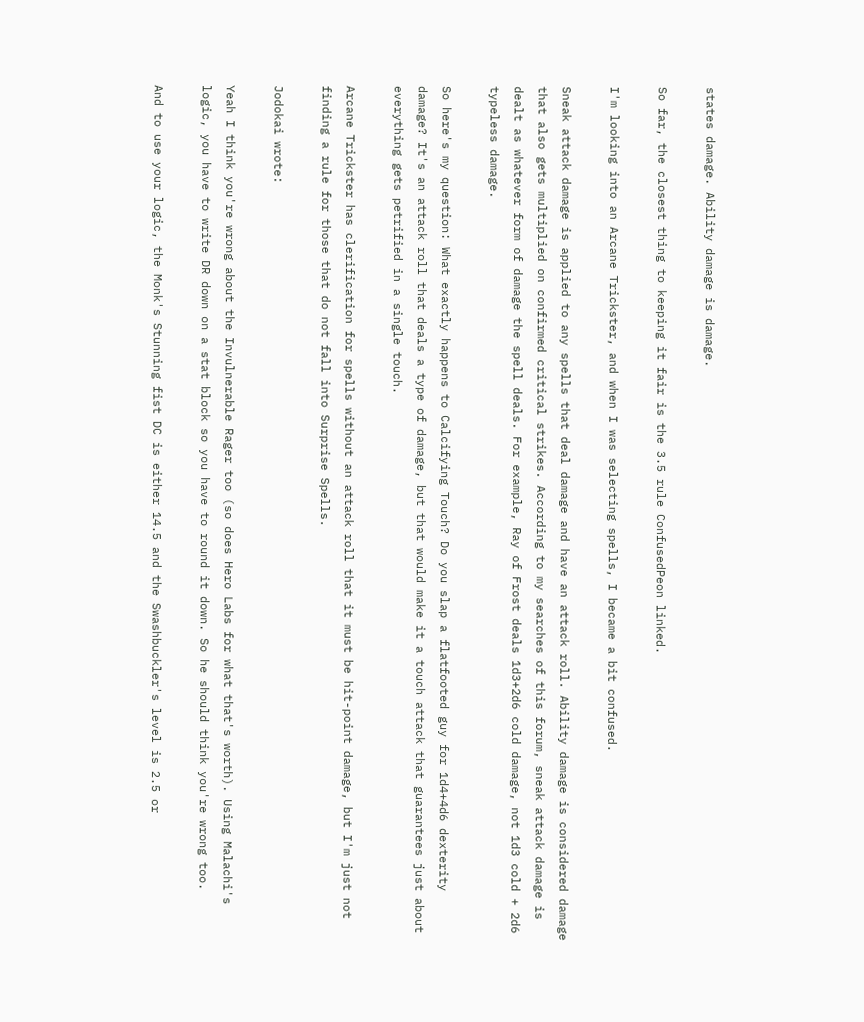states damage. Ability damage is damage.

So far, the closest thing to keeping it fair is the 3.5 rule ConfusedPeon linked.

I'm looking into an Arcane Trickster, and when I was selecting spells, I became a bit confused.

Sneak attack damage is applied to any spells that deal damage and have an attack roll. Ability damage is considered damage that also gets multiplied on confirmed critical strikes. According to my searches of this forum, sneak attack damage is dealt as whatever form of damage the spell deals. For example, Ray of Frost deals 1d3+2d6 cold damage, not 1d3 cold + 2d6 typeless damage.

So here's my question: What exactly happens to Calcifying Touch? Do you slap a flatfooted guy for 1d4+4d6 dexterity damage? It's an attack roll that deals a type of damage, but that would make it a touch attack that guarantees just about everything gets petrified in a single touch.

Arcane Trickster has clerification for spells without an attack roll that it must be hit-point damage, but I'm just not finding a rule for those that do not fall into Surprise Spells.

Jodokai wrote:

Yeah I think you're wrong about the Invulnerable Rager too (so does Hero Labs for what that's worth). Using Malachi's logic, you have to write DR down on a stat block so you have to round it down. So he should think you're wrong too.

And to use your logic, the Monk's Stunning fist DC is either 14.5 and the Swashbuckler's level is 2.5 or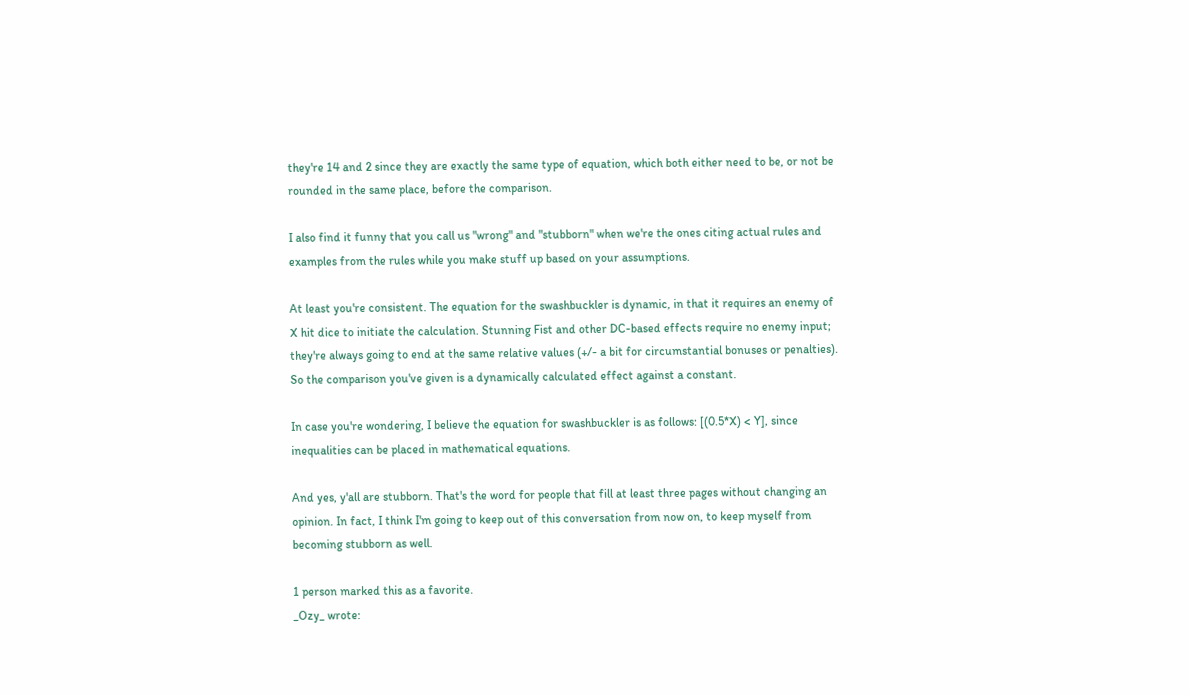they're 14 and 2 since they are exactly the same type of equation, which both either need to be, or not be rounded in the same place, before the comparison.

I also find it funny that you call us "wrong" and "stubborn" when we're the ones citing actual rules and examples from the rules while you make stuff up based on your assumptions.

At least you're consistent. The equation for the swashbuckler is dynamic, in that it requires an enemy of X hit dice to initiate the calculation. Stunning Fist and other DC-based effects require no enemy input; they're always going to end at the same relative values (+/- a bit for circumstantial bonuses or penalties). So the comparison you've given is a dynamically calculated effect against a constant.

In case you're wondering, I believe the equation for swashbuckler is as follows: [(0.5*X) < Y], since inequalities can be placed in mathematical equations.

And yes, y'all are stubborn. That's the word for people that fill at least three pages without changing an opinion. In fact, I think I'm going to keep out of this conversation from now on, to keep myself from becoming stubborn as well.

1 person marked this as a favorite.
_Ozy_ wrote: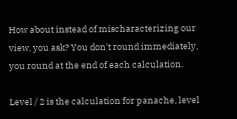How about instead of mischaracterizing our view, you ask? You don't round immediately, you round at the end of each calculation.

Level / 2 is the calculation for panache, level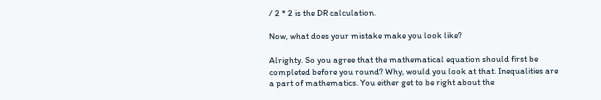/ 2 * 2 is the DR calculation.

Now, what does your mistake make you look like?

Alrighty. So you agree that the mathematical equation should first be completed before you round? Why, would you look at that. Inequalities are a part of mathematics. You either get to be right about the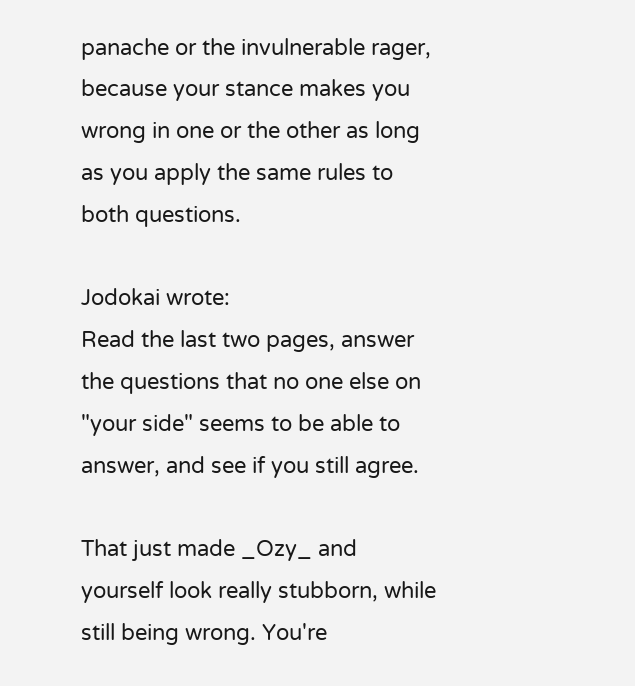panache or the invulnerable rager, because your stance makes you wrong in one or the other as long as you apply the same rules to both questions.

Jodokai wrote:
Read the last two pages, answer the questions that no one else on "your side" seems to be able to answer, and see if you still agree.

That just made _Ozy_ and yourself look really stubborn, while still being wrong. You're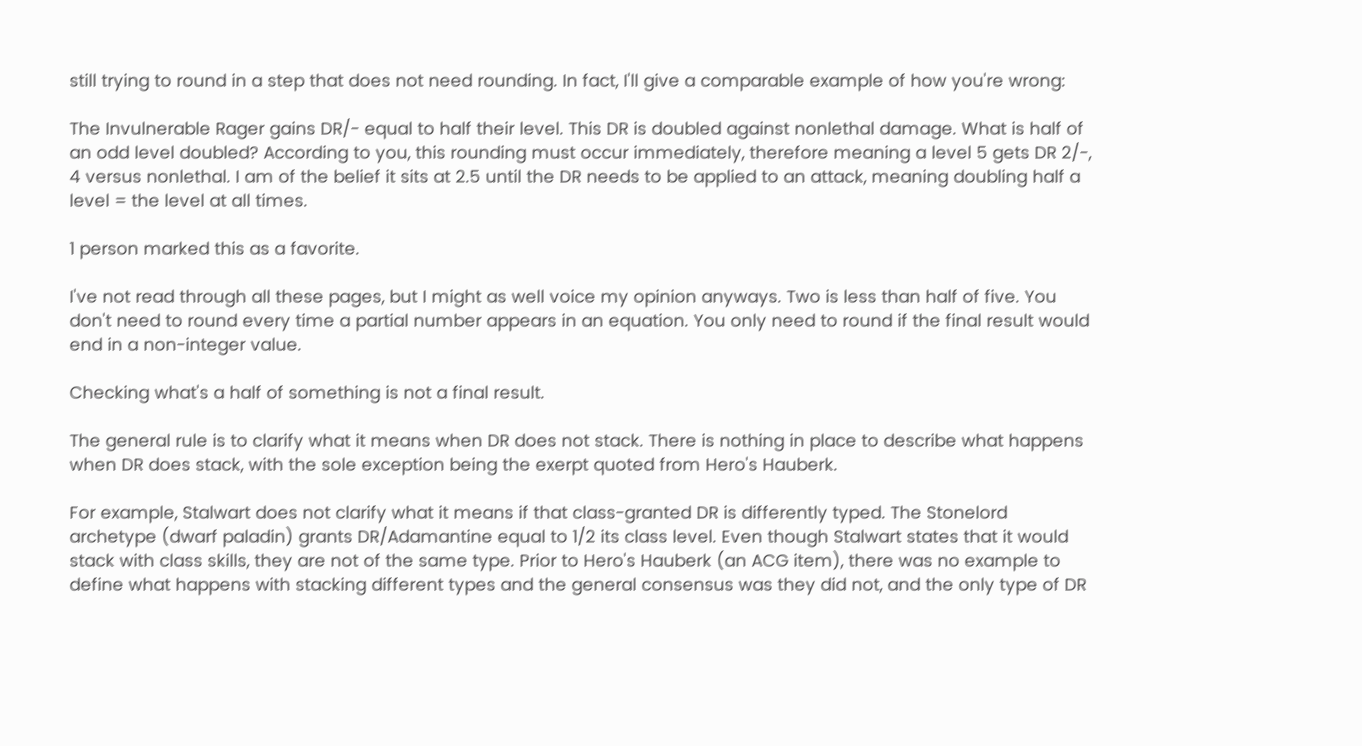still trying to round in a step that does not need rounding. In fact, I'll give a comparable example of how you're wrong:

The Invulnerable Rager gains DR/- equal to half their level. This DR is doubled against nonlethal damage. What is half of an odd level doubled? According to you, this rounding must occur immediately, therefore meaning a level 5 gets DR 2/-, 4 versus nonlethal. I am of the belief it sits at 2.5 until the DR needs to be applied to an attack, meaning doubling half a level = the level at all times.

1 person marked this as a favorite.

I've not read through all these pages, but I might as well voice my opinion anyways. Two is less than half of five. You don't need to round every time a partial number appears in an equation. You only need to round if the final result would end in a non-integer value.

Checking what's a half of something is not a final result.

The general rule is to clarify what it means when DR does not stack. There is nothing in place to describe what happens when DR does stack, with the sole exception being the exerpt quoted from Hero's Hauberk.

For example, Stalwart does not clarify what it means if that class-granted DR is differently typed. The Stonelord archetype (dwarf paladin) grants DR/Adamantine equal to 1/2 its class level. Even though Stalwart states that it would stack with class skills, they are not of the same type. Prior to Hero's Hauberk (an ACG item), there was no example to define what happens with stacking different types and the general consensus was they did not, and the only type of DR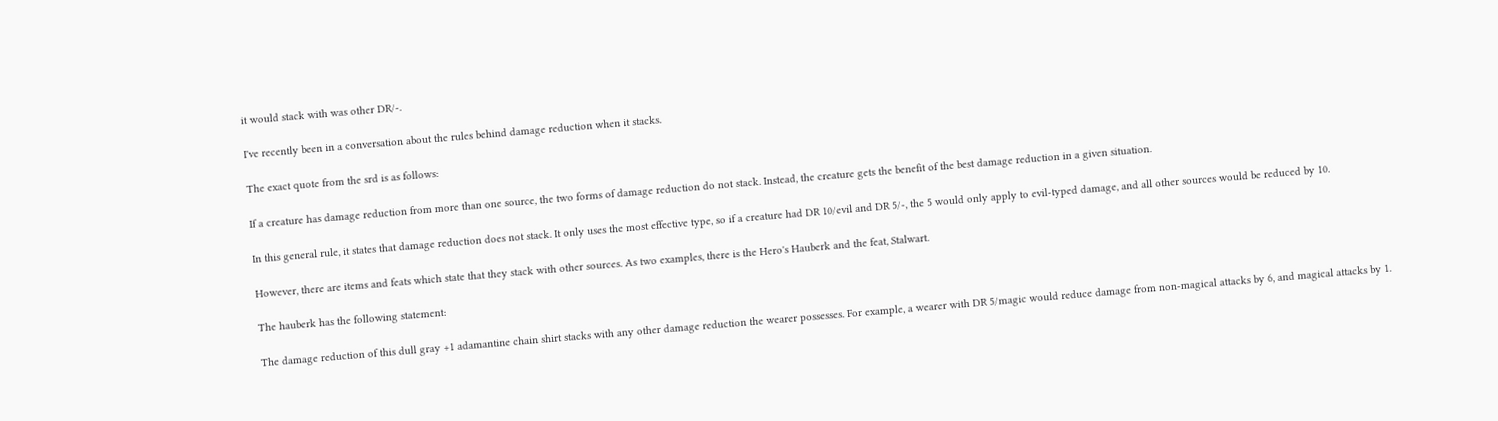it would stack with was other DR/-.

I've recently been in a conversation about the rules behind damage reduction when it stacks.

The exact quote from the srd is as follows:

If a creature has damage reduction from more than one source, the two forms of damage reduction do not stack. Instead, the creature gets the benefit of the best damage reduction in a given situation.

In this general rule, it states that damage reduction does not stack. It only uses the most effective type, so if a creature had DR 10/evil and DR 5/-, the 5 would only apply to evil-typed damage, and all other sources would be reduced by 10.

However, there are items and feats which state that they stack with other sources. As two examples, there is the Hero's Hauberk and the feat, Stalwart.

The hauberk has the following statement:

The damage reduction of this dull gray +1 adamantine chain shirt stacks with any other damage reduction the wearer possesses. For example, a wearer with DR 5/magic would reduce damage from non-magical attacks by 6, and magical attacks by 1.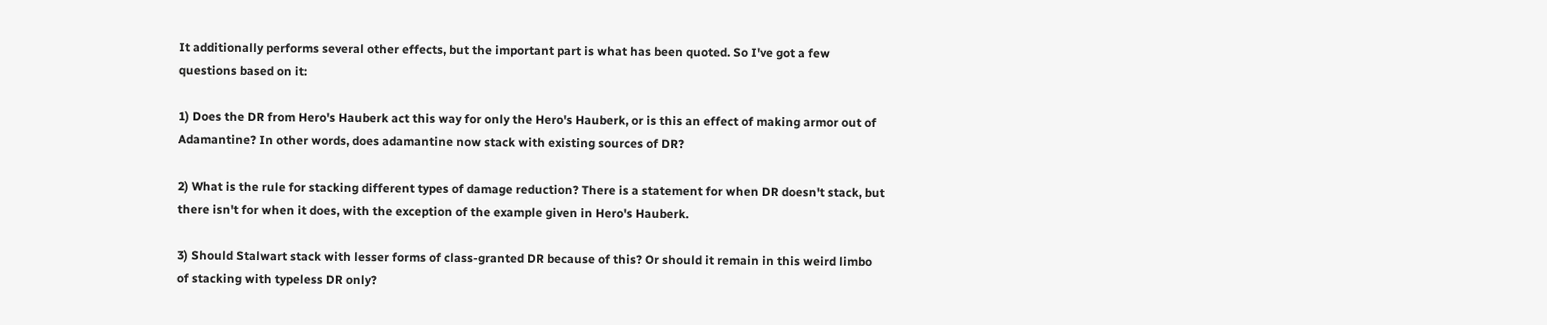It additionally performs several other effects, but the important part is what has been quoted. So I've got a few questions based on it:

1) Does the DR from Hero's Hauberk act this way for only the Hero's Hauberk, or is this an effect of making armor out of Adamantine? In other words, does adamantine now stack with existing sources of DR?

2) What is the rule for stacking different types of damage reduction? There is a statement for when DR doesn't stack, but there isn't for when it does, with the exception of the example given in Hero's Hauberk.

3) Should Stalwart stack with lesser forms of class-granted DR because of this? Or should it remain in this weird limbo of stacking with typeless DR only?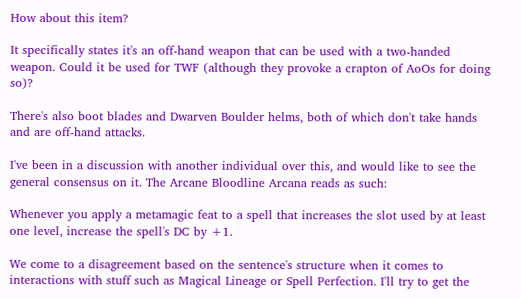How about this item?

It specifically states it's an off-hand weapon that can be used with a two-handed weapon. Could it be used for TWF (although they provoke a crapton of AoOs for doing so)?

There's also boot blades and Dwarven Boulder helms, both of which don't take hands and are off-hand attacks.

I've been in a discussion with another individual over this, and would like to see the general consensus on it. The Arcane Bloodline Arcana reads as such:

Whenever you apply a metamagic feat to a spell that increases the slot used by at least one level, increase the spell's DC by +1.

We come to a disagreement based on the sentence's structure when it comes to interactions with stuff such as Magical Lineage or Spell Perfection. I'll try to get the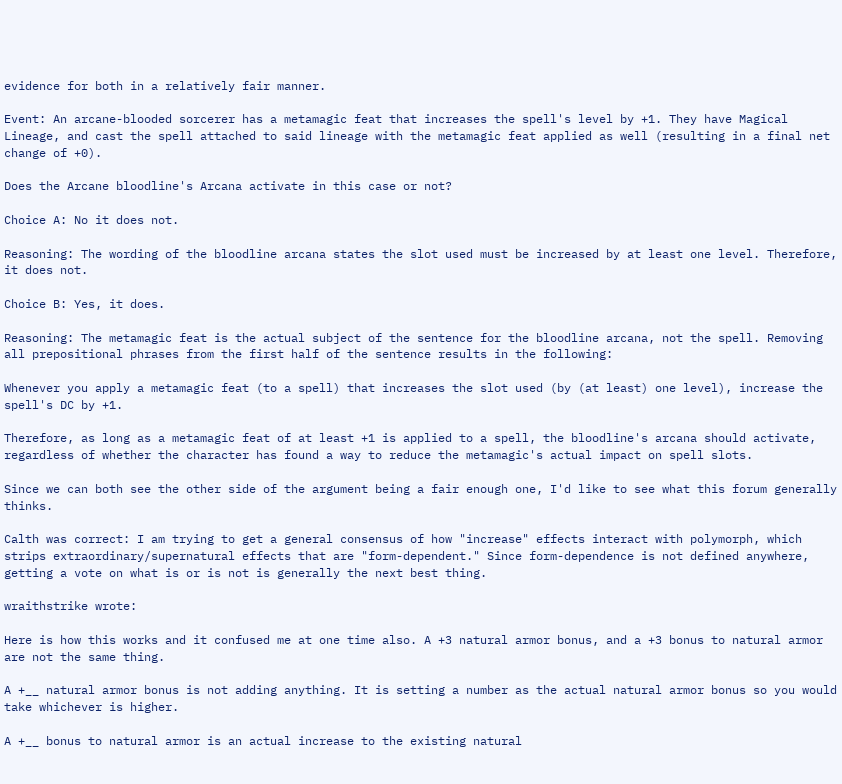evidence for both in a relatively fair manner.

Event: An arcane-blooded sorcerer has a metamagic feat that increases the spell's level by +1. They have Magical Lineage, and cast the spell attached to said lineage with the metamagic feat applied as well (resulting in a final net change of +0).

Does the Arcane bloodline's Arcana activate in this case or not?

Choice A: No it does not.

Reasoning: The wording of the bloodline arcana states the slot used must be increased by at least one level. Therefore, it does not.

Choice B: Yes, it does.

Reasoning: The metamagic feat is the actual subject of the sentence for the bloodline arcana, not the spell. Removing all prepositional phrases from the first half of the sentence results in the following:

Whenever you apply a metamagic feat (to a spell) that increases the slot used (by (at least) one level), increase the spell's DC by +1.

Therefore, as long as a metamagic feat of at least +1 is applied to a spell, the bloodline's arcana should activate, regardless of whether the character has found a way to reduce the metamagic's actual impact on spell slots.

Since we can both see the other side of the argument being a fair enough one, I'd like to see what this forum generally thinks.

Calth was correct: I am trying to get a general consensus of how "increase" effects interact with polymorph, which strips extraordinary/supernatural effects that are "form-dependent." Since form-dependence is not defined anywhere, getting a vote on what is or is not is generally the next best thing.

wraithstrike wrote:

Here is how this works and it confused me at one time also. A +3 natural armor bonus, and a +3 bonus to natural armor are not the same thing.

A +__ natural armor bonus is not adding anything. It is setting a number as the actual natural armor bonus so you would take whichever is higher.

A +__ bonus to natural armor is an actual increase to the existing natural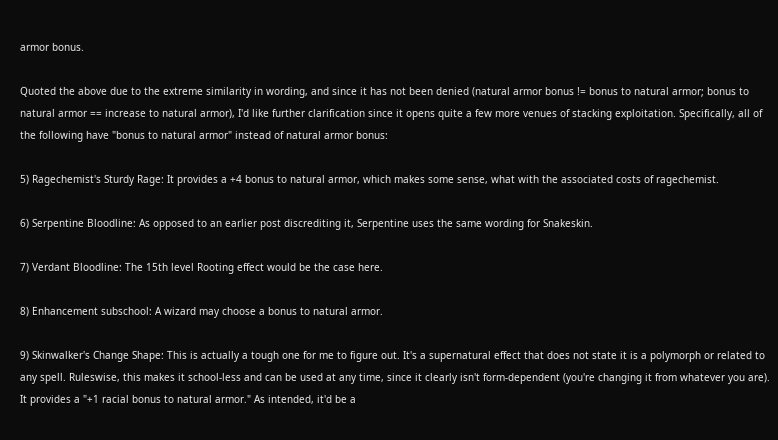armor bonus.

Quoted the above due to the extreme similarity in wording, and since it has not been denied (natural armor bonus != bonus to natural armor; bonus to natural armor == increase to natural armor), I'd like further clarification since it opens quite a few more venues of stacking exploitation. Specifically, all of the following have "bonus to natural armor" instead of natural armor bonus:

5) Ragechemist's Sturdy Rage: It provides a +4 bonus to natural armor, which makes some sense, what with the associated costs of ragechemist.

6) Serpentine Bloodline: As opposed to an earlier post discrediting it, Serpentine uses the same wording for Snakeskin.

7) Verdant Bloodline: The 15th level Rooting effect would be the case here.

8) Enhancement subschool: A wizard may choose a bonus to natural armor.

9) Skinwalker's Change Shape: This is actually a tough one for me to figure out. It's a supernatural effect that does not state it is a polymorph or related to any spell. Ruleswise, this makes it school-less and can be used at any time, since it clearly isn't form-dependent (you're changing it from whatever you are). It provides a "+1 racial bonus to natural armor." As intended, it'd be a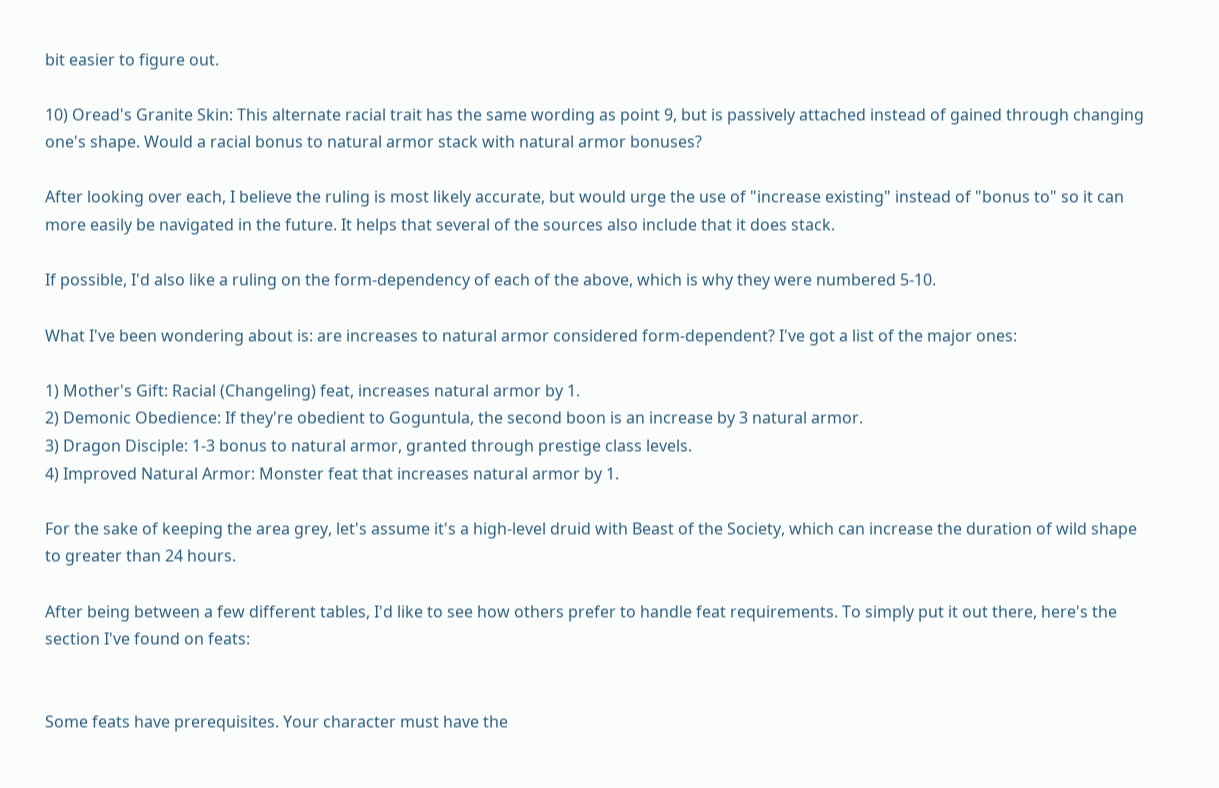bit easier to figure out.

10) Oread's Granite Skin: This alternate racial trait has the same wording as point 9, but is passively attached instead of gained through changing one's shape. Would a racial bonus to natural armor stack with natural armor bonuses?

After looking over each, I believe the ruling is most likely accurate, but would urge the use of "increase existing" instead of "bonus to" so it can more easily be navigated in the future. It helps that several of the sources also include that it does stack.

If possible, I'd also like a ruling on the form-dependency of each of the above, which is why they were numbered 5-10.

What I've been wondering about is: are increases to natural armor considered form-dependent? I've got a list of the major ones:

1) Mother's Gift: Racial (Changeling) feat, increases natural armor by 1.
2) Demonic Obedience: If they're obedient to Goguntula, the second boon is an increase by 3 natural armor.
3) Dragon Disciple: 1-3 bonus to natural armor, granted through prestige class levels.
4) Improved Natural Armor: Monster feat that increases natural armor by 1.

For the sake of keeping the area grey, let's assume it's a high-level druid with Beast of the Society, which can increase the duration of wild shape to greater than 24 hours.

After being between a few different tables, I'd like to see how others prefer to handle feat requirements. To simply put it out there, here's the section I've found on feats:


Some feats have prerequisites. Your character must have the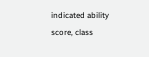indicated ability score, class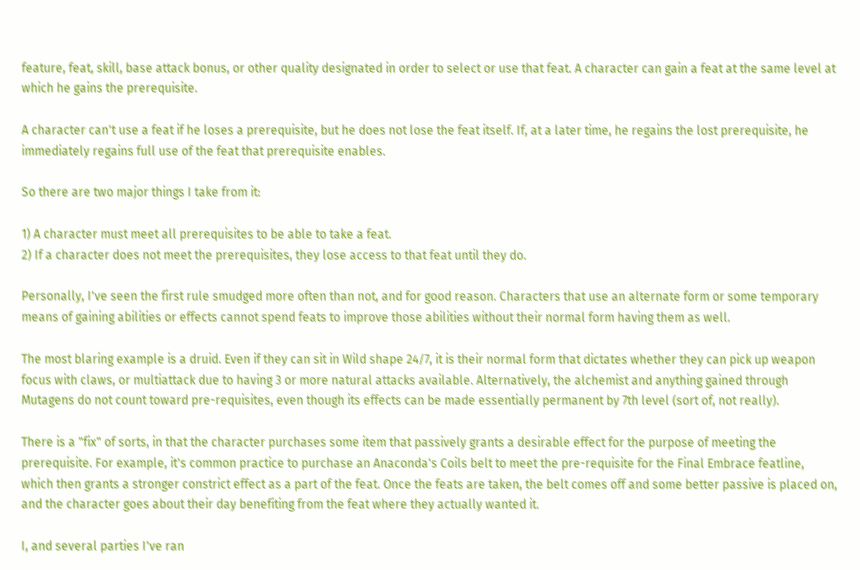feature, feat, skill, base attack bonus, or other quality designated in order to select or use that feat. A character can gain a feat at the same level at which he gains the prerequisite.

A character can't use a feat if he loses a prerequisite, but he does not lose the feat itself. If, at a later time, he regains the lost prerequisite, he immediately regains full use of the feat that prerequisite enables.

So there are two major things I take from it:

1) A character must meet all prerequisites to be able to take a feat.
2) If a character does not meet the prerequisites, they lose access to that feat until they do.

Personally, I've seen the first rule smudged more often than not, and for good reason. Characters that use an alternate form or some temporary means of gaining abilities or effects cannot spend feats to improve those abilities without their normal form having them as well.

The most blaring example is a druid. Even if they can sit in Wild shape 24/7, it is their normal form that dictates whether they can pick up weapon focus with claws, or multiattack due to having 3 or more natural attacks available. Alternatively, the alchemist and anything gained through Mutagens do not count toward pre-requisites, even though its effects can be made essentially permanent by 7th level (sort of, not really).

There is a "fix" of sorts, in that the character purchases some item that passively grants a desirable effect for the purpose of meeting the prerequisite. For example, it's common practice to purchase an Anaconda's Coils belt to meet the pre-requisite for the Final Embrace featline, which then grants a stronger constrict effect as a part of the feat. Once the feats are taken, the belt comes off and some better passive is placed on, and the character goes about their day benefiting from the feat where they actually wanted it.

I, and several parties I've ran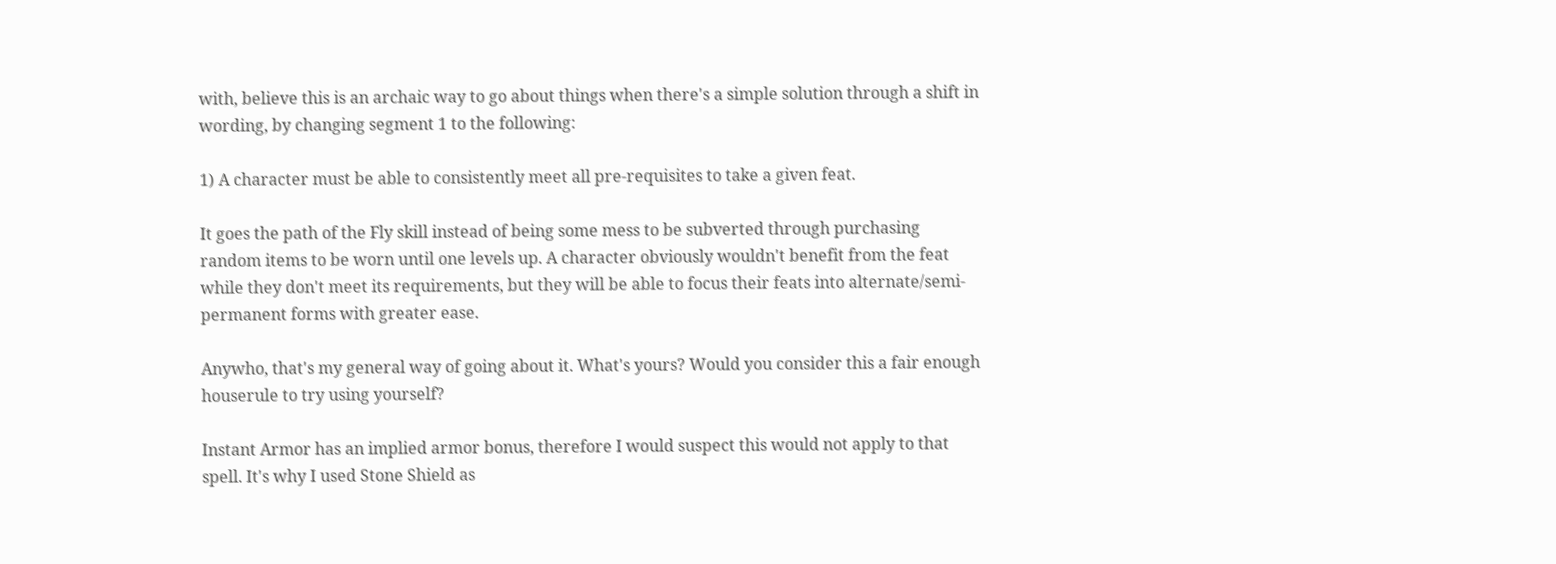with, believe this is an archaic way to go about things when there's a simple solution through a shift in wording, by changing segment 1 to the following:

1) A character must be able to consistently meet all pre-requisites to take a given feat.

It goes the path of the Fly skill instead of being some mess to be subverted through purchasing random items to be worn until one levels up. A character obviously wouldn't benefit from the feat while they don't meet its requirements, but they will be able to focus their feats into alternate/semi-permanent forms with greater ease.

Anywho, that's my general way of going about it. What's yours? Would you consider this a fair enough houserule to try using yourself?

Instant Armor has an implied armor bonus, therefore I would suspect this would not apply to that spell. It's why I used Stone Shield as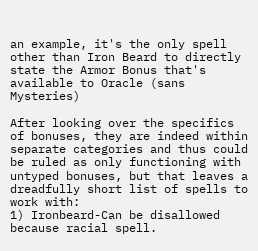an example, it's the only spell other than Iron Beard to directly state the Armor Bonus that's available to Oracle (sans Mysteries)

After looking over the specifics of bonuses, they are indeed within separate categories and thus could be ruled as only functioning with untyped bonuses, but that leaves a dreadfully short list of spells to work with:
1) Ironbeard-Can be disallowed because racial spell.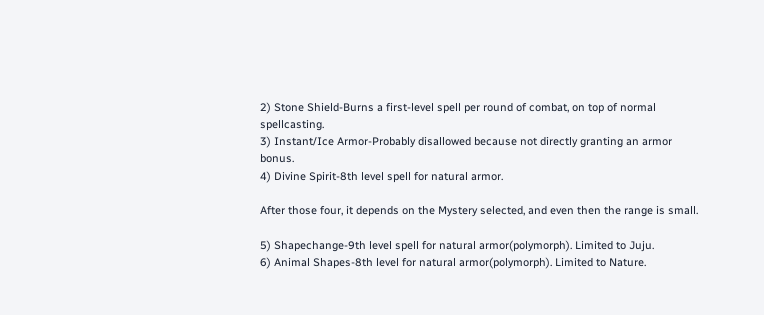2) Stone Shield-Burns a first-level spell per round of combat, on top of normal spellcasting.
3) Instant/Ice Armor-Probably disallowed because not directly granting an armor bonus.
4) Divine Spirit-8th level spell for natural armor.

After those four, it depends on the Mystery selected, and even then the range is small.

5) Shapechange-9th level spell for natural armor(polymorph). Limited to Juju.
6) Animal Shapes-8th level for natural armor(polymorph). Limited to Nature.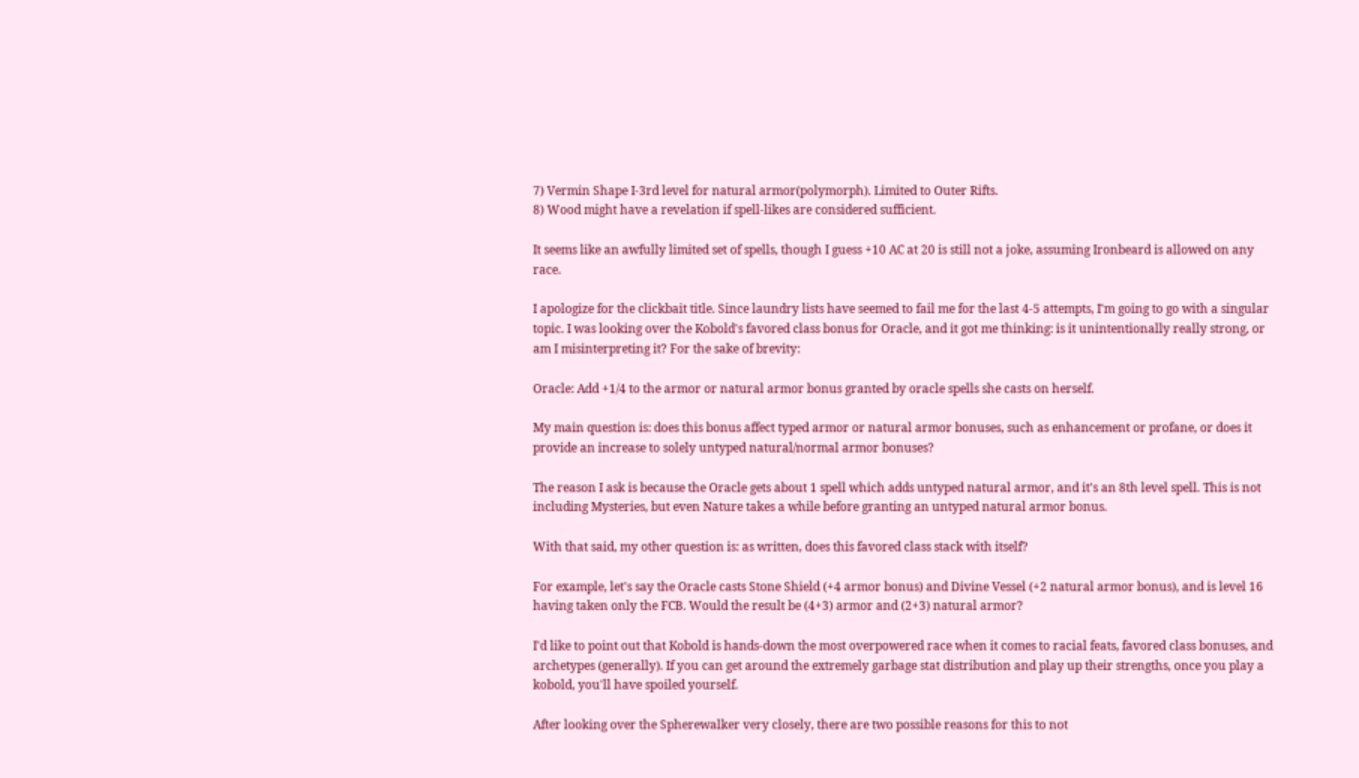7) Vermin Shape I-3rd level for natural armor(polymorph). Limited to Outer Rifts.
8) Wood might have a revelation if spell-likes are considered sufficient.

It seems like an awfully limited set of spells, though I guess +10 AC at 20 is still not a joke, assuming Ironbeard is allowed on any race.

I apologize for the clickbait title. Since laundry lists have seemed to fail me for the last 4-5 attempts, I'm going to go with a singular topic. I was looking over the Kobold's favored class bonus for Oracle, and it got me thinking: is it unintentionally really strong, or am I misinterpreting it? For the sake of brevity:

Oracle: Add +1/4 to the armor or natural armor bonus granted by oracle spells she casts on herself.

My main question is: does this bonus affect typed armor or natural armor bonuses, such as enhancement or profane, or does it provide an increase to solely untyped natural/normal armor bonuses?

The reason I ask is because the Oracle gets about 1 spell which adds untyped natural armor, and it's an 8th level spell. This is not including Mysteries, but even Nature takes a while before granting an untyped natural armor bonus.

With that said, my other question is: as written, does this favored class stack with itself?

For example, let's say the Oracle casts Stone Shield (+4 armor bonus) and Divine Vessel (+2 natural armor bonus), and is level 16 having taken only the FCB. Would the result be (4+3) armor and (2+3) natural armor?

I'd like to point out that Kobold is hands-down the most overpowered race when it comes to racial feats, favored class bonuses, and archetypes (generally). If you can get around the extremely garbage stat distribution and play up their strengths, once you play a kobold, you'll have spoiled yourself.

After looking over the Spherewalker very closely, there are two possible reasons for this to not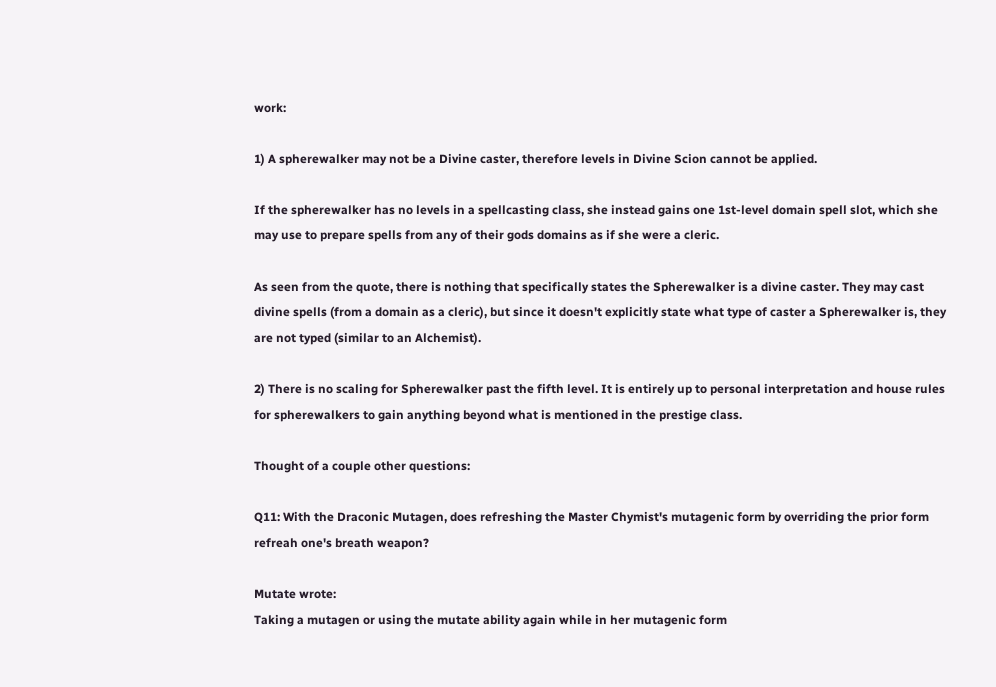work:

1) A spherewalker may not be a Divine caster, therefore levels in Divine Scion cannot be applied.

If the spherewalker has no levels in a spellcasting class, she instead gains one 1st-level domain spell slot, which she may use to prepare spells from any of their gods domains as if she were a cleric.

As seen from the quote, there is nothing that specifically states the Spherewalker is a divine caster. They may cast divine spells (from a domain as a cleric), but since it doesn't explicitly state what type of caster a Spherewalker is, they are not typed (similar to an Alchemist).

2) There is no scaling for Spherewalker past the fifth level. It is entirely up to personal interpretation and house rules for spherewalkers to gain anything beyond what is mentioned in the prestige class.

Thought of a couple other questions:

Q11: With the Draconic Mutagen, does refreshing the Master Chymist's mutagenic form by overriding the prior form refreah one's breath weapon?

Mutate wrote:
Taking a mutagen or using the mutate ability again while in her mutagenic form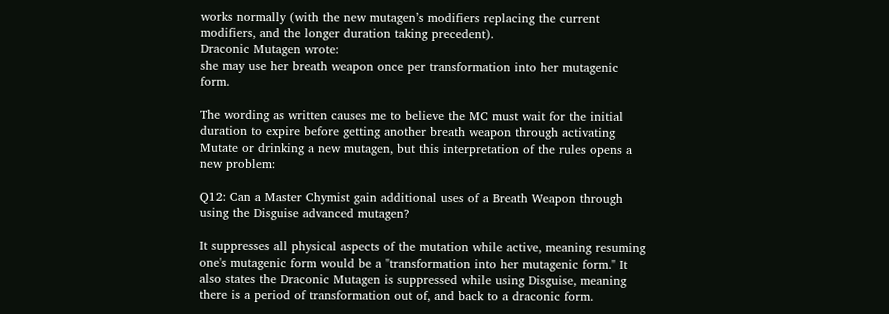works normally (with the new mutagen’s modifiers replacing the current modifiers, and the longer duration taking precedent).
Draconic Mutagen wrote:
she may use her breath weapon once per transformation into her mutagenic form.

The wording as written causes me to believe the MC must wait for the initial duration to expire before getting another breath weapon through activating Mutate or drinking a new mutagen, but this interpretation of the rules opens a new problem:

Q12: Can a Master Chymist gain additional uses of a Breath Weapon through using the Disguise advanced mutagen?

It suppresses all physical aspects of the mutation while active, meaning resuming one's mutagenic form would be a "transformation into her mutagenic form." It also states the Draconic Mutagen is suppressed while using Disguise, meaning there is a period of transformation out of, and back to a draconic form.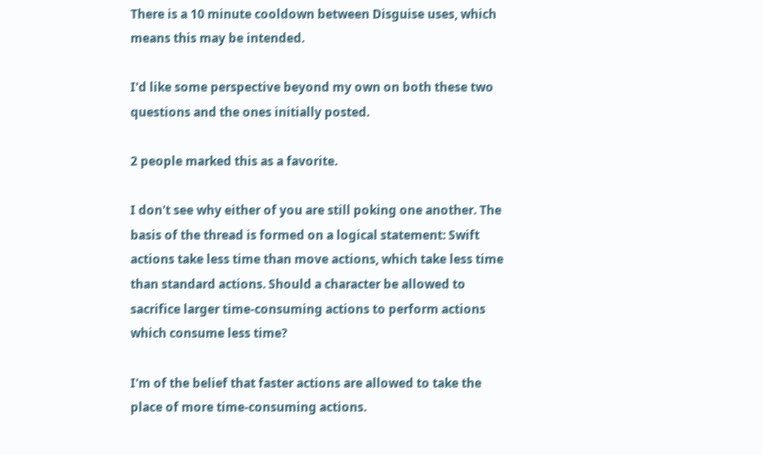There is a 10 minute cooldown between Disguise uses, which means this may be intended.

I'd like some perspective beyond my own on both these two questions and the ones initially posted.

2 people marked this as a favorite.

I don't see why either of you are still poking one another. The basis of the thread is formed on a logical statement: Swift actions take less time than move actions, which take less time than standard actions. Should a character be allowed to sacrifice larger time-consuming actions to perform actions which consume less time?

I'm of the belief that faster actions are allowed to take the place of more time-consuming actions.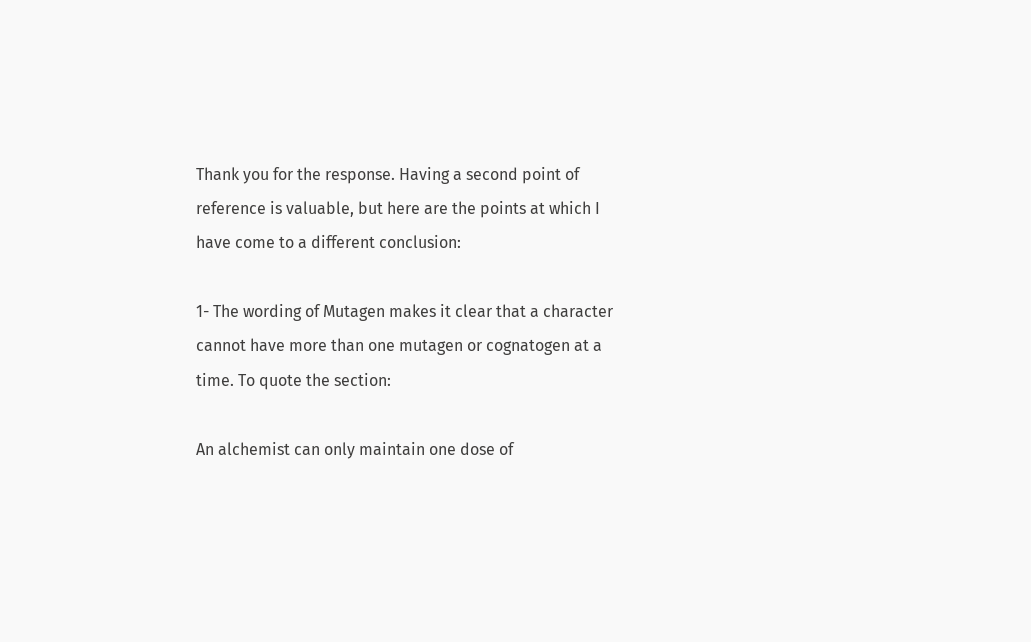Thank you for the response. Having a second point of reference is valuable, but here are the points at which I have come to a different conclusion:

1- The wording of Mutagen makes it clear that a character cannot have more than one mutagen or cognatogen at a time. To quote the section:

An alchemist can only maintain one dose of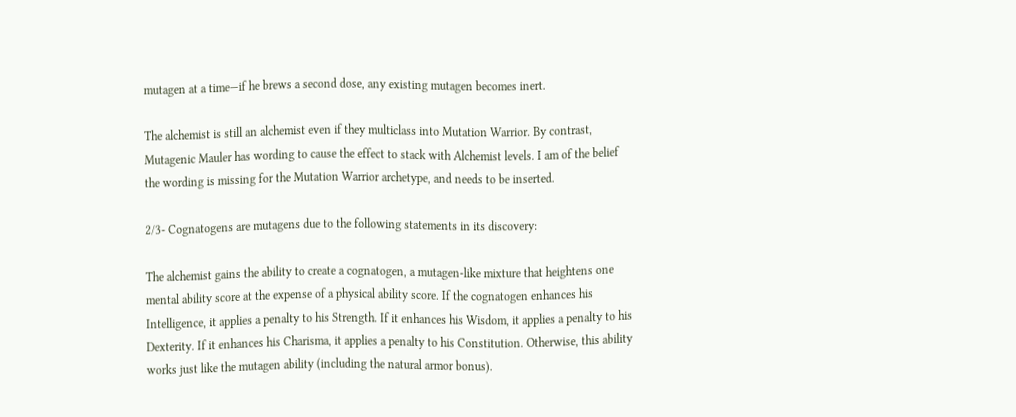mutagen at a time—if he brews a second dose, any existing mutagen becomes inert.

The alchemist is still an alchemist even if they multiclass into Mutation Warrior. By contrast, Mutagenic Mauler has wording to cause the effect to stack with Alchemist levels. I am of the belief the wording is missing for the Mutation Warrior archetype, and needs to be inserted.

2/3- Cognatogens are mutagens due to the following statements in its discovery:

The alchemist gains the ability to create a cognatogen, a mutagen-like mixture that heightens one mental ability score at the expense of a physical ability score. If the cognatogen enhances his Intelligence, it applies a penalty to his Strength. If it enhances his Wisdom, it applies a penalty to his Dexterity. If it enhances his Charisma, it applies a penalty to his Constitution. Otherwise, this ability works just like the mutagen ability (including the natural armor bonus).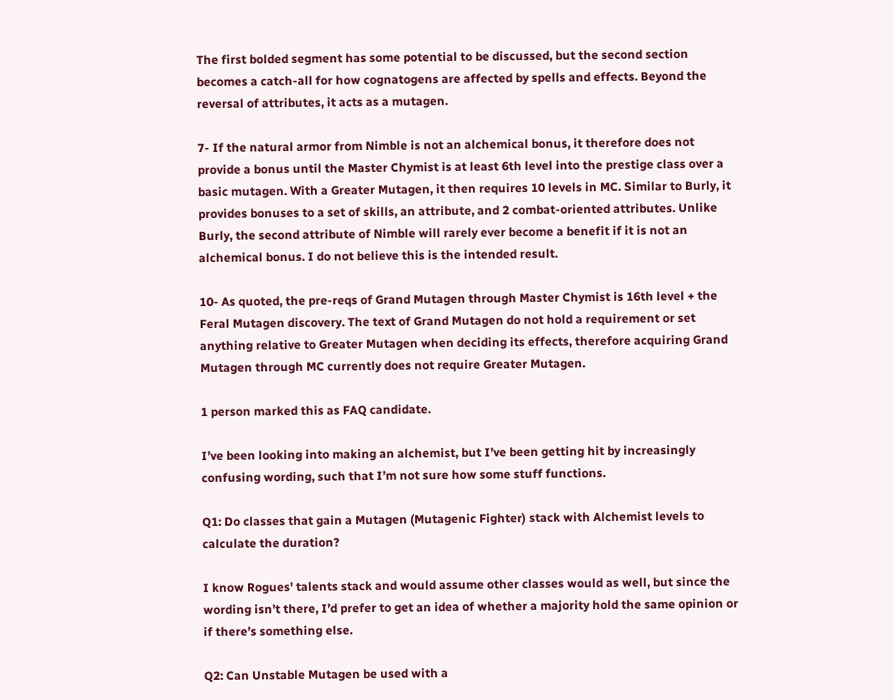The first bolded segment has some potential to be discussed, but the second section becomes a catch-all for how cognatogens are affected by spells and effects. Beyond the reversal of attributes, it acts as a mutagen.

7- If the natural armor from Nimble is not an alchemical bonus, it therefore does not provide a bonus until the Master Chymist is at least 6th level into the prestige class over a basic mutagen. With a Greater Mutagen, it then requires 10 levels in MC. Similar to Burly, it provides bonuses to a set of skills, an attribute, and 2 combat-oriented attributes. Unlike Burly, the second attribute of Nimble will rarely ever become a benefit if it is not an alchemical bonus. I do not believe this is the intended result.

10- As quoted, the pre-reqs of Grand Mutagen through Master Chymist is 16th level + the Feral Mutagen discovery. The text of Grand Mutagen do not hold a requirement or set anything relative to Greater Mutagen when deciding its effects, therefore acquiring Grand Mutagen through MC currently does not require Greater Mutagen.

1 person marked this as FAQ candidate.

I’ve been looking into making an alchemist, but I’ve been getting hit by increasingly confusing wording, such that I’m not sure how some stuff functions.

Q1: Do classes that gain a Mutagen (Mutagenic Fighter) stack with Alchemist levels to calculate the duration?

I know Rogues' talents stack and would assume other classes would as well, but since the wording isn’t there, I’d prefer to get an idea of whether a majority hold the same opinion or if there’s something else.

Q2: Can Unstable Mutagen be used with a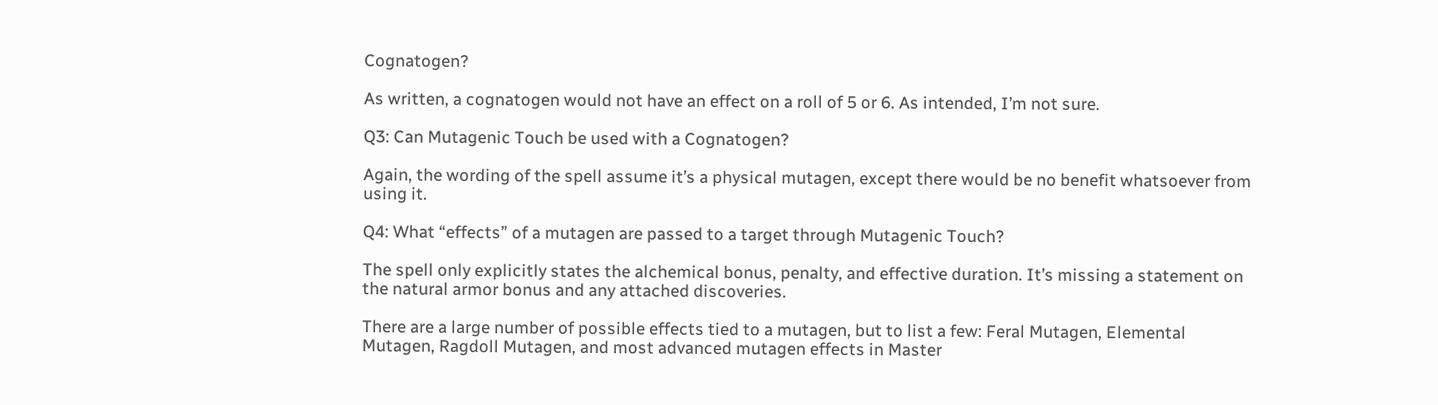Cognatogen?

As written, a cognatogen would not have an effect on a roll of 5 or 6. As intended, I’m not sure.

Q3: Can Mutagenic Touch be used with a Cognatogen?

Again, the wording of the spell assume it’s a physical mutagen, except there would be no benefit whatsoever from using it.

Q4: What “effects” of a mutagen are passed to a target through Mutagenic Touch?

The spell only explicitly states the alchemical bonus, penalty, and effective duration. It’s missing a statement on the natural armor bonus and any attached discoveries.

There are a large number of possible effects tied to a mutagen, but to list a few: Feral Mutagen, Elemental Mutagen, Ragdoll Mutagen, and most advanced mutagen effects in Master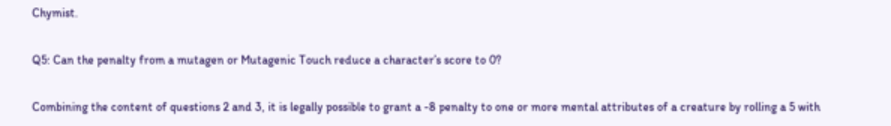Chymist.

Q5: Can the penalty from a mutagen or Mutagenic Touch reduce a character’s score to 0?

Combining the content of questions 2 and 3, it is legally possible to grant a -8 penalty to one or more mental attributes of a creature by rolling a 5 with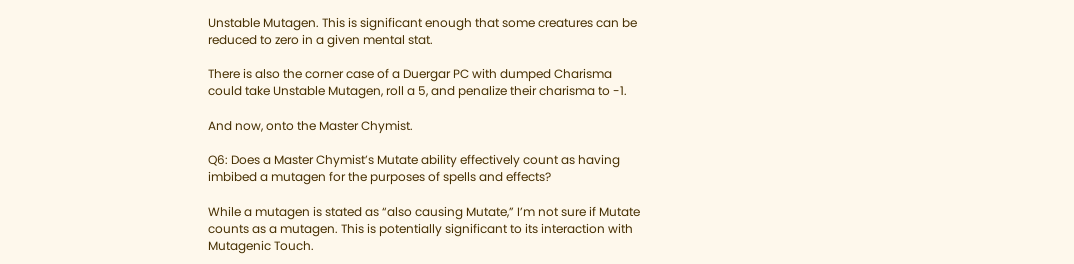Unstable Mutagen. This is significant enough that some creatures can be reduced to zero in a given mental stat.

There is also the corner case of a Duergar PC with dumped Charisma could take Unstable Mutagen, roll a 5, and penalize their charisma to -1.

And now, onto the Master Chymist.

Q6: Does a Master Chymist’s Mutate ability effectively count as having imbibed a mutagen for the purposes of spells and effects?

While a mutagen is stated as “also causing Mutate,” I’m not sure if Mutate counts as a mutagen. This is potentially significant to its interaction with Mutagenic Touch.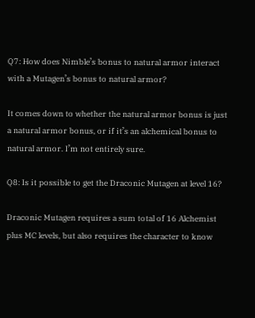Q7: How does Nimble’s bonus to natural armor interact with a Mutagen’s bonus to natural armor?

It comes down to whether the natural armor bonus is just a natural armor bonus, or if it’s an alchemical bonus to natural armor. I’m not entirely sure.

Q8: Is it possible to get the Draconic Mutagen at level 16?

Draconic Mutagen requires a sum total of 16 Alchemist plus MC levels, but also requires the character to know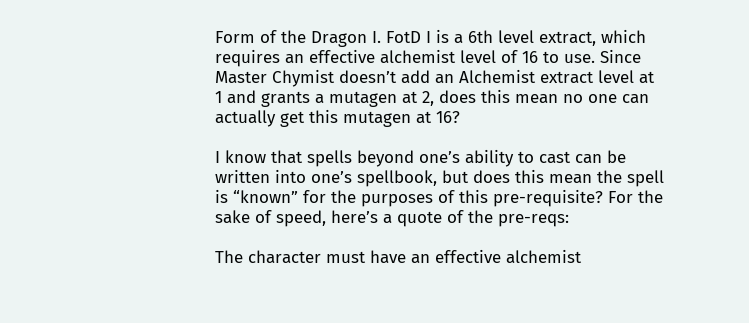Form of the Dragon I. FotD I is a 6th level extract, which requires an effective alchemist level of 16 to use. Since Master Chymist doesn’t add an Alchemist extract level at 1 and grants a mutagen at 2, does this mean no one can actually get this mutagen at 16?

I know that spells beyond one’s ability to cast can be written into one’s spellbook, but does this mean the spell is “known” for the purposes of this pre-requisite? For the sake of speed, here’s a quote of the pre-reqs:

The character must have an effective alchemist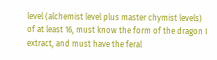level (alchemist level plus master chymist levels) of at least 16, must know the form of the dragon I extract, and must have the feral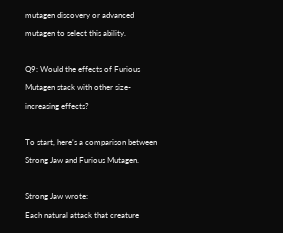mutagen discovery or advanced mutagen to select this ability.

Q9: Would the effects of Furious Mutagen stack with other size-increasing effects?

To start, here’s a comparison between Strong Jaw and Furious Mutagen.

Strong Jaw wrote:
Each natural attack that creature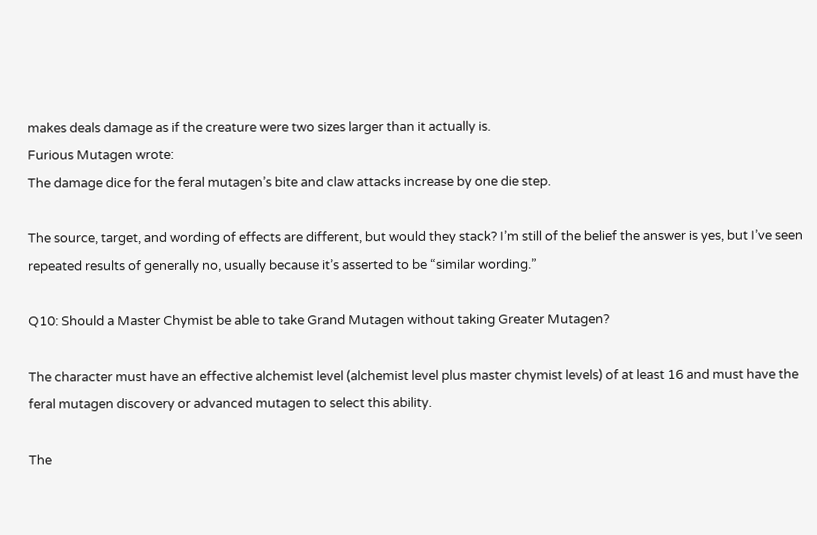makes deals damage as if the creature were two sizes larger than it actually is.
Furious Mutagen wrote:
The damage dice for the feral mutagen’s bite and claw attacks increase by one die step.

The source, target, and wording of effects are different, but would they stack? I’m still of the belief the answer is yes, but I’ve seen repeated results of generally no, usually because it’s asserted to be “similar wording.”

Q10: Should a Master Chymist be able to take Grand Mutagen without taking Greater Mutagen?

The character must have an effective alchemist level (alchemist level plus master chymist levels) of at least 16 and must have the feral mutagen discovery or advanced mutagen to select this ability.

The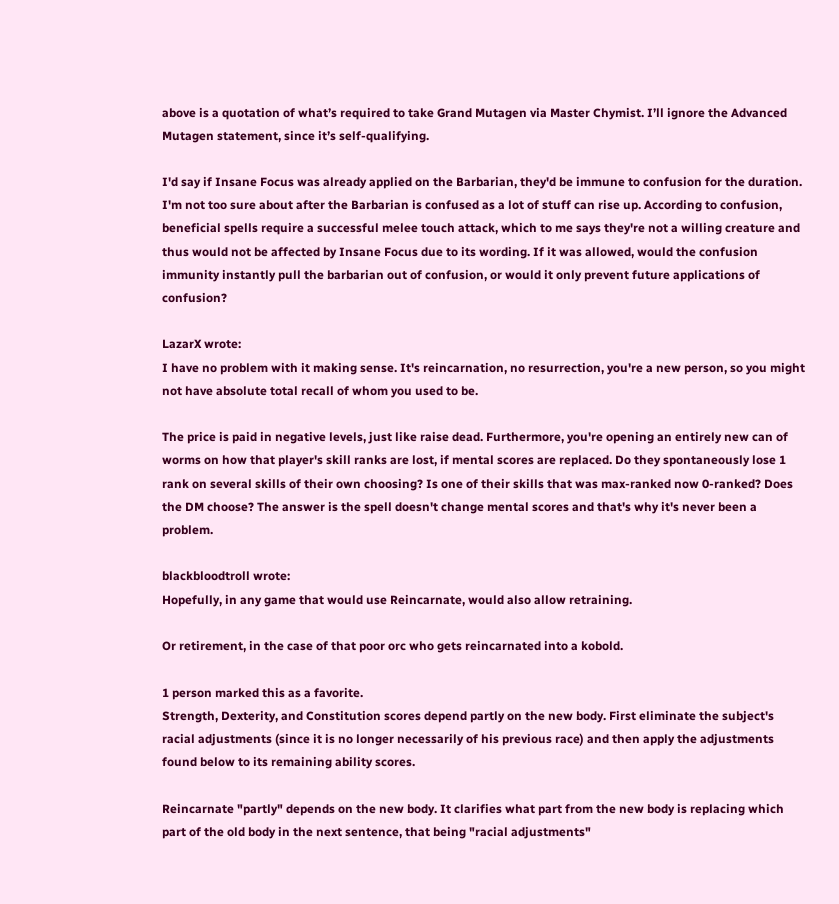above is a quotation of what’s required to take Grand Mutagen via Master Chymist. I’ll ignore the Advanced Mutagen statement, since it’s self-qualifying.

I'd say if Insane Focus was already applied on the Barbarian, they'd be immune to confusion for the duration. I'm not too sure about after the Barbarian is confused as a lot of stuff can rise up. According to confusion, beneficial spells require a successful melee touch attack, which to me says they're not a willing creature and thus would not be affected by Insane Focus due to its wording. If it was allowed, would the confusion immunity instantly pull the barbarian out of confusion, or would it only prevent future applications of confusion?

LazarX wrote:
I have no problem with it making sense. It's reincarnation, no resurrection, you're a new person, so you might not have absolute total recall of whom you used to be.

The price is paid in negative levels, just like raise dead. Furthermore, you're opening an entirely new can of worms on how that player's skill ranks are lost, if mental scores are replaced. Do they spontaneously lose 1 rank on several skills of their own choosing? Is one of their skills that was max-ranked now 0-ranked? Does the DM choose? The answer is the spell doesn't change mental scores and that's why it's never been a problem.

blackbloodtroll wrote:
Hopefully, in any game that would use Reincarnate, would also allow retraining.

Or retirement, in the case of that poor orc who gets reincarnated into a kobold.

1 person marked this as a favorite.
Strength, Dexterity, and Constitution scores depend partly on the new body. First eliminate the subject's racial adjustments (since it is no longer necessarily of his previous race) and then apply the adjustments found below to its remaining ability scores.

Reincarnate "partly" depends on the new body. It clarifies what part from the new body is replacing which part of the old body in the next sentence, that being "racial adjustments"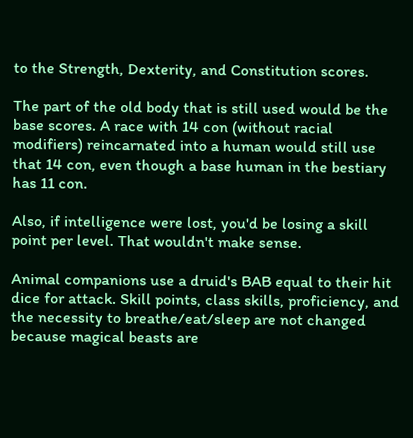to the Strength, Dexterity, and Constitution scores.

The part of the old body that is still used would be the base scores. A race with 14 con (without racial modifiers) reincarnated into a human would still use that 14 con, even though a base human in the bestiary has 11 con.

Also, if intelligence were lost, you'd be losing a skill point per level. That wouldn't make sense.

Animal companions use a druid's BAB equal to their hit dice for attack. Skill points, class skills, proficiency, and the necessity to breathe/eat/sleep are not changed because magical beasts are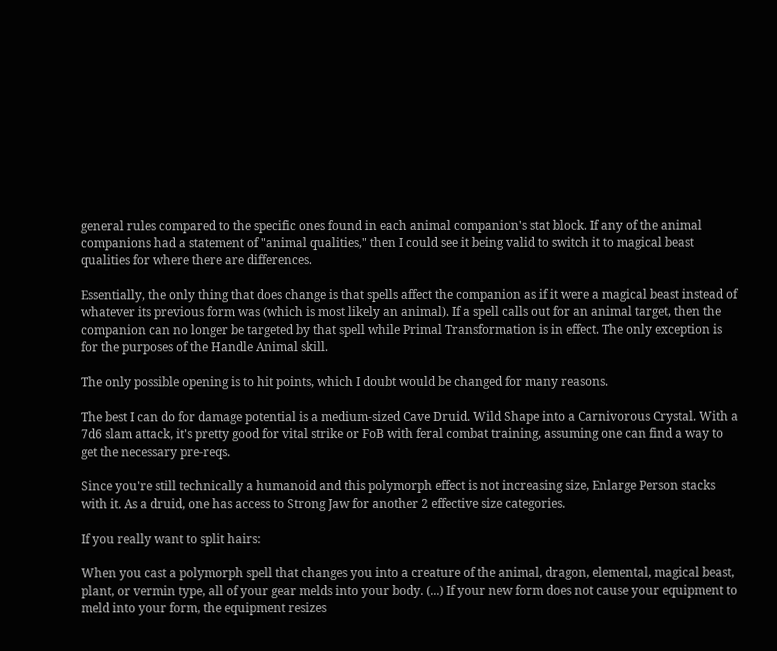general rules compared to the specific ones found in each animal companion's stat block. If any of the animal companions had a statement of "animal qualities," then I could see it being valid to switch it to magical beast qualities for where there are differences.

Essentially, the only thing that does change is that spells affect the companion as if it were a magical beast instead of whatever its previous form was (which is most likely an animal). If a spell calls out for an animal target, then the companion can no longer be targeted by that spell while Primal Transformation is in effect. The only exception is for the purposes of the Handle Animal skill.

The only possible opening is to hit points, which I doubt would be changed for many reasons.

The best I can do for damage potential is a medium-sized Cave Druid. Wild Shape into a Carnivorous Crystal. With a 7d6 slam attack, it's pretty good for vital strike or FoB with feral combat training, assuming one can find a way to get the necessary pre-reqs.

Since you're still technically a humanoid and this polymorph effect is not increasing size, Enlarge Person stacks with it. As a druid, one has access to Strong Jaw for another 2 effective size categories.

If you really want to split hairs:

When you cast a polymorph spell that changes you into a creature of the animal, dragon, elemental, magical beast, plant, or vermin type, all of your gear melds into your body. (...) If your new form does not cause your equipment to meld into your form, the equipment resizes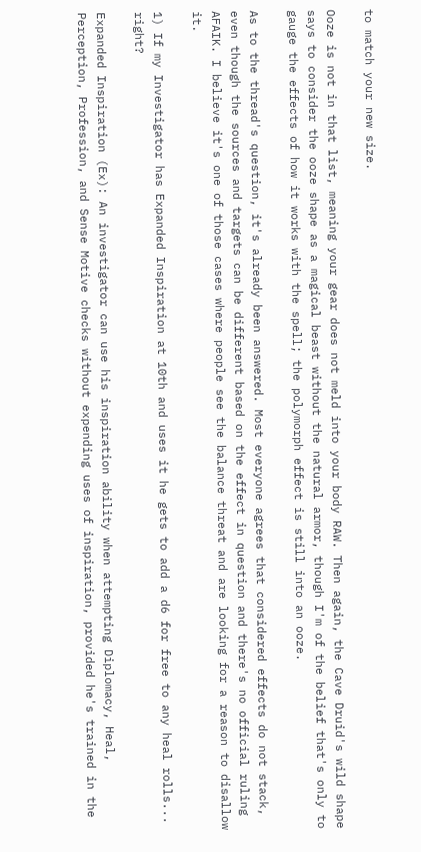to match your new size.

Ooze is not in that list, meaning your gear does not meld into your body RAW. Then again, the Cave Druid's wild shape says to consider the ooze shape as a magical beast without the natural armor, though I'm of the belief that's only to gauge the effects of how it works with the spell; the polymorph effect is still into an ooze.

As to the thread's question, it's already been answered. Most everyone agrees that considered effects do not stack, even though the sources and targets can be different based on the effect in question and there's no official ruling AFAIK. I believe it's one of those cases where people see the balance threat and are looking for a reason to disallow it.

1) If my Investigator has Expanded Inspiration at 10th and uses it he gets to add a d6 for free to any heal rolls... right?

Expanded Inspiration (Ex): An investigator can use his inspiration ability when attempting Diplomacy, Heal, Perception, Profession, and Sense Motive checks without expending uses of inspiration, provided he's trained in the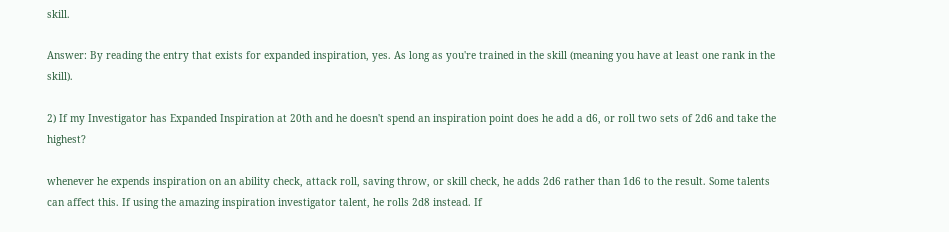skill.

Answer: By reading the entry that exists for expanded inspiration, yes. As long as you're trained in the skill (meaning you have at least one rank in the skill).

2) If my Investigator has Expanded Inspiration at 20th and he doesn't spend an inspiration point does he add a d6, or roll two sets of 2d6 and take the highest?

whenever he expends inspiration on an ability check, attack roll, saving throw, or skill check, he adds 2d6 rather than 1d6 to the result. Some talents can affect this. If using the amazing inspiration investigator talent, he rolls 2d8 instead. If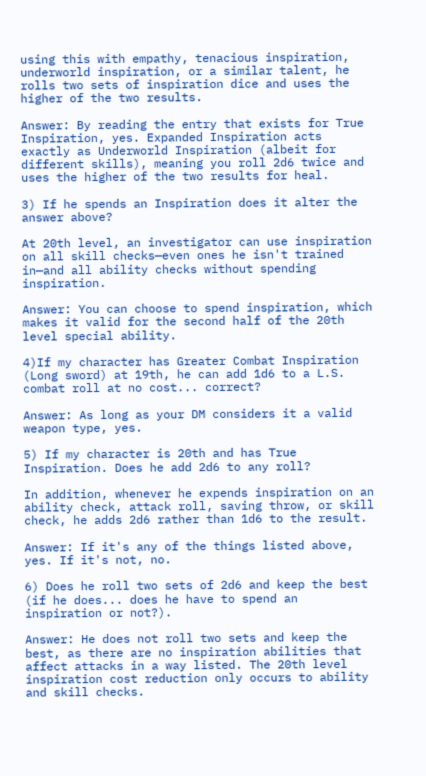using this with empathy, tenacious inspiration, underworld inspiration, or a similar talent, he rolls two sets of inspiration dice and uses the higher of the two results.

Answer: By reading the entry that exists for True Inspiration, yes. Expanded Inspiration acts exactly as Underworld Inspiration (albeit for different skills), meaning you roll 2d6 twice and uses the higher of the two results for heal.

3) If he spends an Inspiration does it alter the answer above?

At 20th level, an investigator can use inspiration on all skill checks—even ones he isn't trained in—and all ability checks without spending inspiration.

Answer: You can choose to spend inspiration, which makes it valid for the second half of the 20th level special ability.

4)If my character has Greater Combat Inspiration (Long sword) at 19th, he can add 1d6 to a L.S. combat roll at no cost... correct?

Answer: As long as your DM considers it a valid weapon type, yes.

5) If my character is 20th and has True Inspiration. Does he add 2d6 to any roll?

In addition, whenever he expends inspiration on an ability check, attack roll, saving throw, or skill check, he adds 2d6 rather than 1d6 to the result.

Answer: If it's any of the things listed above, yes. If it's not, no.

6) Does he roll two sets of 2d6 and keep the best (if he does... does he have to spend an inspiration or not?).

Answer: He does not roll two sets and keep the best, as there are no inspiration abilities that affect attacks in a way listed. The 20th level inspiration cost reduction only occurs to ability and skill checks.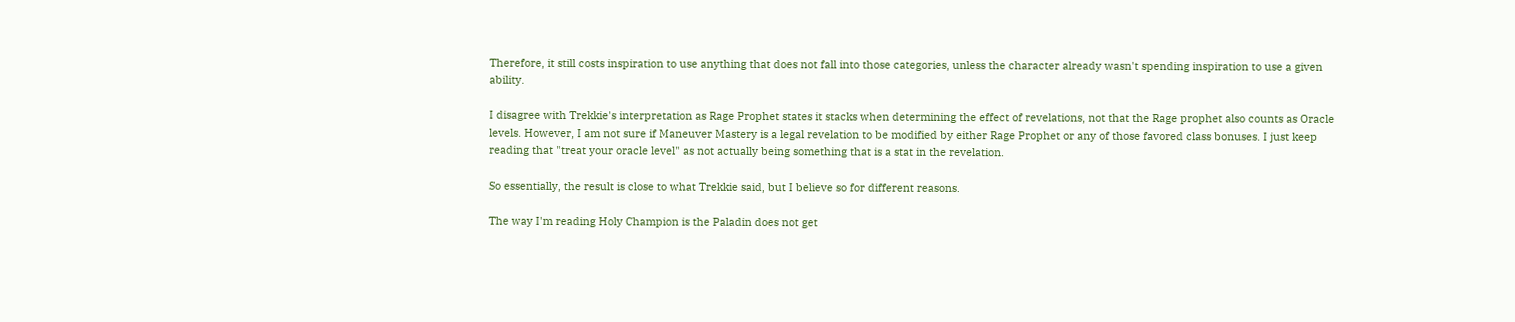Therefore, it still costs inspiration to use anything that does not fall into those categories, unless the character already wasn't spending inspiration to use a given ability.

I disagree with Trekkie's interpretation as Rage Prophet states it stacks when determining the effect of revelations, not that the Rage prophet also counts as Oracle levels. However, I am not sure if Maneuver Mastery is a legal revelation to be modified by either Rage Prophet or any of those favored class bonuses. I just keep reading that "treat your oracle level" as not actually being something that is a stat in the revelation.

So essentially, the result is close to what Trekkie said, but I believe so for different reasons.

The way I'm reading Holy Champion is the Paladin does not get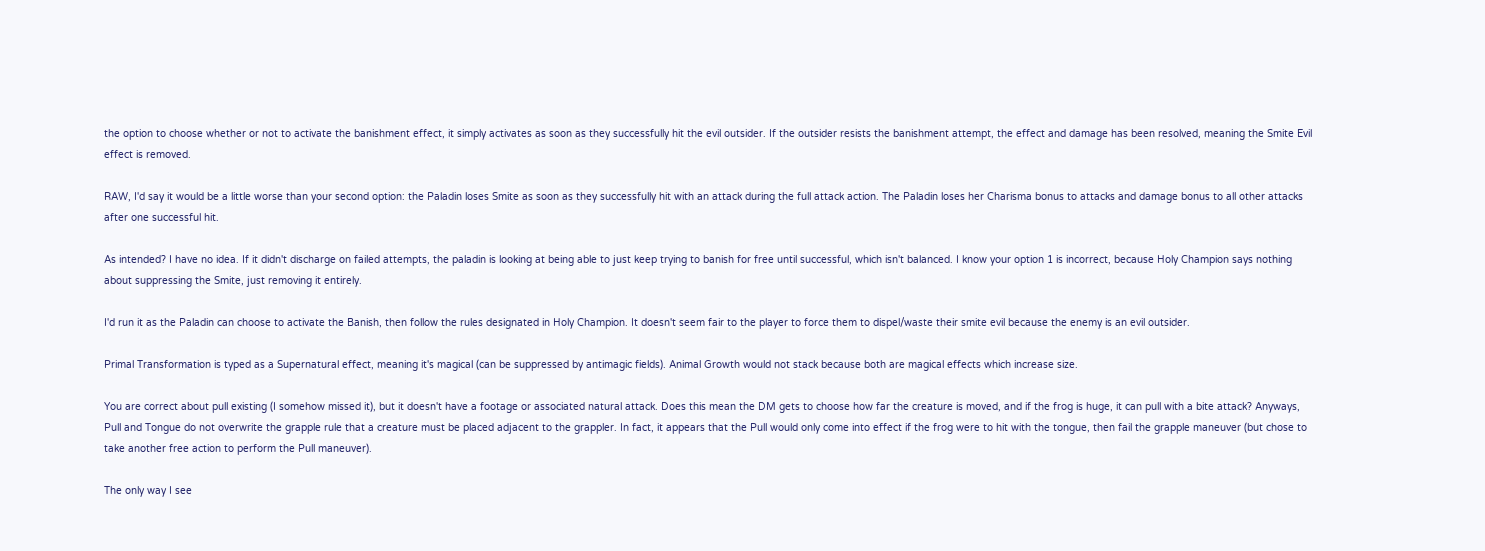the option to choose whether or not to activate the banishment effect, it simply activates as soon as they successfully hit the evil outsider. If the outsider resists the banishment attempt, the effect and damage has been resolved, meaning the Smite Evil effect is removed.

RAW, I'd say it would be a little worse than your second option: the Paladin loses Smite as soon as they successfully hit with an attack during the full attack action. The Paladin loses her Charisma bonus to attacks and damage bonus to all other attacks after one successful hit.

As intended? I have no idea. If it didn't discharge on failed attempts, the paladin is looking at being able to just keep trying to banish for free until successful, which isn't balanced. I know your option 1 is incorrect, because Holy Champion says nothing about suppressing the Smite, just removing it entirely.

I'd run it as the Paladin can choose to activate the Banish, then follow the rules designated in Holy Champion. It doesn't seem fair to the player to force them to dispel/waste their smite evil because the enemy is an evil outsider.

Primal Transformation is typed as a Supernatural effect, meaning it's magical (can be suppressed by antimagic fields). Animal Growth would not stack because both are magical effects which increase size.

You are correct about pull existing (I somehow missed it), but it doesn't have a footage or associated natural attack. Does this mean the DM gets to choose how far the creature is moved, and if the frog is huge, it can pull with a bite attack? Anyways, Pull and Tongue do not overwrite the grapple rule that a creature must be placed adjacent to the grappler. In fact, it appears that the Pull would only come into effect if the frog were to hit with the tongue, then fail the grapple maneuver (but chose to take another free action to perform the Pull maneuver).

The only way I see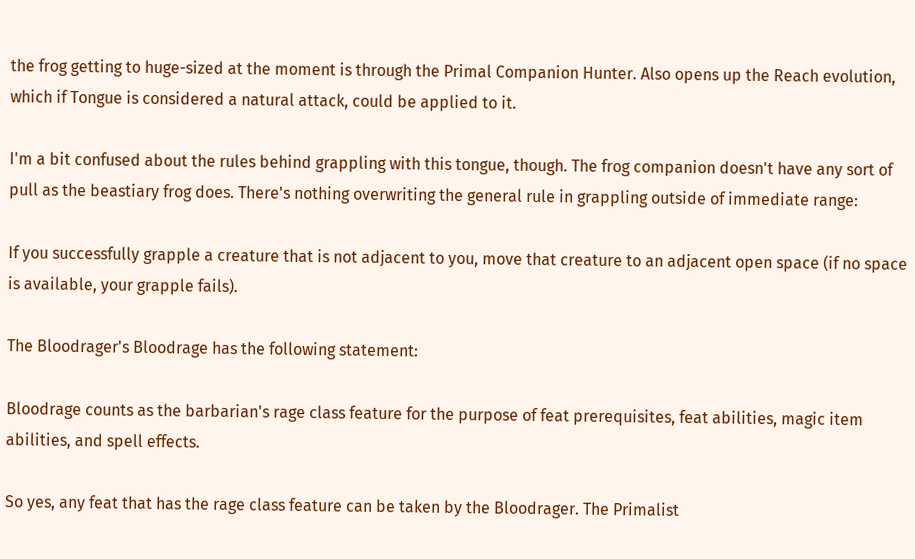the frog getting to huge-sized at the moment is through the Primal Companion Hunter. Also opens up the Reach evolution, which if Tongue is considered a natural attack, could be applied to it.

I'm a bit confused about the rules behind grappling with this tongue, though. The frog companion doesn't have any sort of pull as the beastiary frog does. There's nothing overwriting the general rule in grappling outside of immediate range:

If you successfully grapple a creature that is not adjacent to you, move that creature to an adjacent open space (if no space is available, your grapple fails).

The Bloodrager's Bloodrage has the following statement:

Bloodrage counts as the barbarian's rage class feature for the purpose of feat prerequisites, feat abilities, magic item abilities, and spell effects.

So yes, any feat that has the rage class feature can be taken by the Bloodrager. The Primalist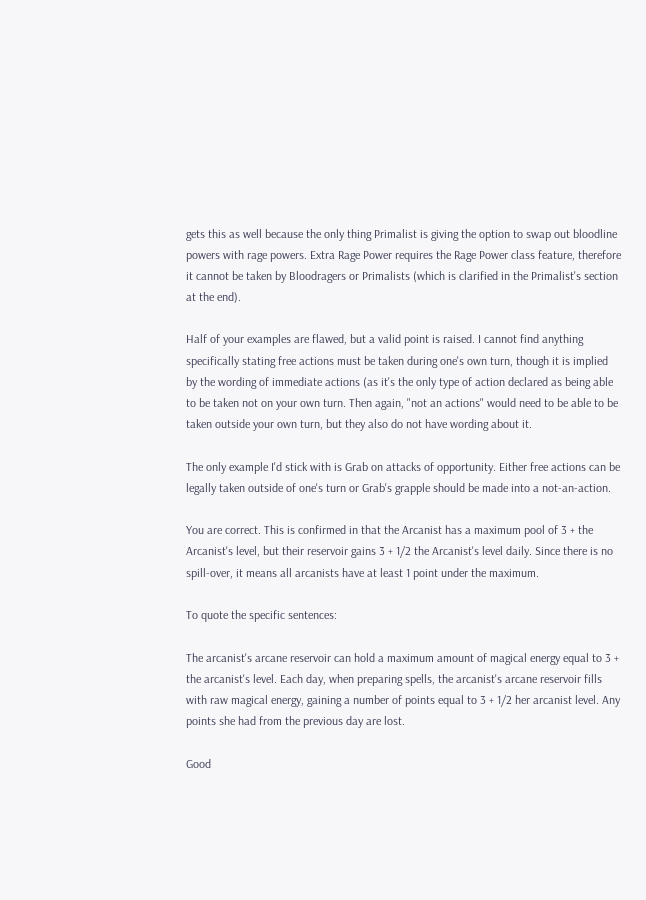gets this as well because the only thing Primalist is giving the option to swap out bloodline powers with rage powers. Extra Rage Power requires the Rage Power class feature, therefore it cannot be taken by Bloodragers or Primalists (which is clarified in the Primalist's section at the end).

Half of your examples are flawed, but a valid point is raised. I cannot find anything specifically stating free actions must be taken during one's own turn, though it is implied by the wording of immediate actions (as it's the only type of action declared as being able to be taken not on your own turn. Then again, "not an actions" would need to be able to be taken outside your own turn, but they also do not have wording about it.

The only example I'd stick with is Grab on attacks of opportunity. Either free actions can be legally taken outside of one's turn or Grab's grapple should be made into a not-an-action.

You are correct. This is confirmed in that the Arcanist has a maximum pool of 3 + the Arcanist's level, but their reservoir gains 3 + 1/2 the Arcanist's level daily. Since there is no spill-over, it means all arcanists have at least 1 point under the maximum.

To quote the specific sentences:

The arcanist's arcane reservoir can hold a maximum amount of magical energy equal to 3 + the arcanist's level. Each day, when preparing spells, the arcanist's arcane reservoir fills with raw magical energy, gaining a number of points equal to 3 + 1/2 her arcanist level. Any points she had from the previous day are lost.

Good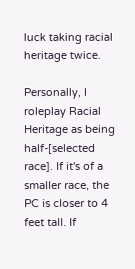luck taking racial heritage twice.

Personally, I roleplay Racial Heritage as being half-[selected race]. If it's of a smaller race, the PC is closer to 4 feet tall. If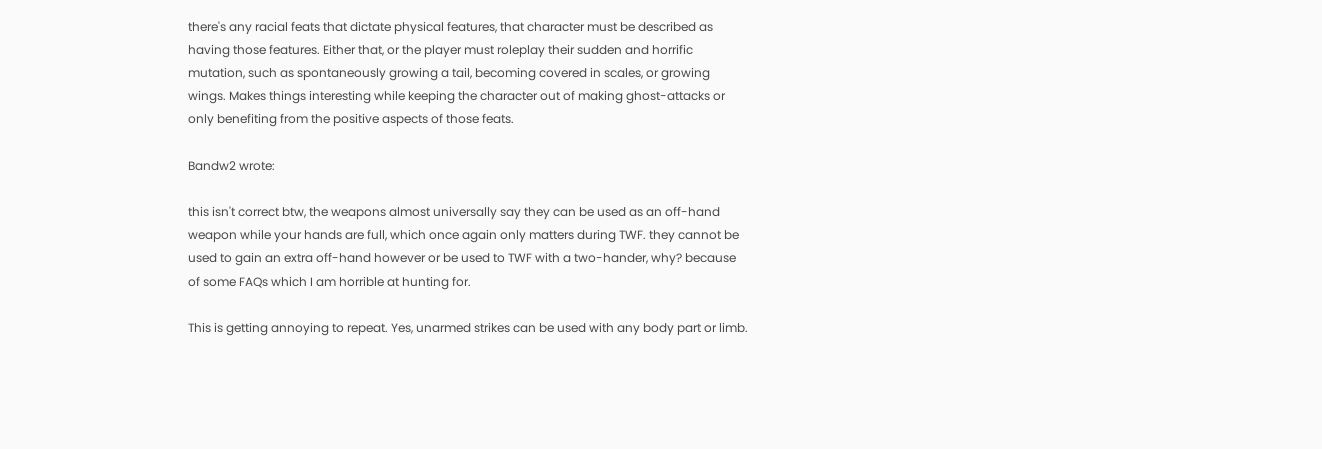there's any racial feats that dictate physical features, that character must be described as having those features. Either that, or the player must roleplay their sudden and horrific mutation, such as spontaneously growing a tail, becoming covered in scales, or growing wings. Makes things interesting while keeping the character out of making ghost-attacks or only benefiting from the positive aspects of those feats.

Bandw2 wrote:

this isn't correct btw, the weapons almost universally say they can be used as an off-hand weapon while your hands are full, which once again only matters during TWF. they cannot be used to gain an extra off-hand however or be used to TWF with a two-hander, why? because of some FAQs which I am horrible at hunting for.

This is getting annoying to repeat. Yes, unarmed strikes can be used with any body part or limb.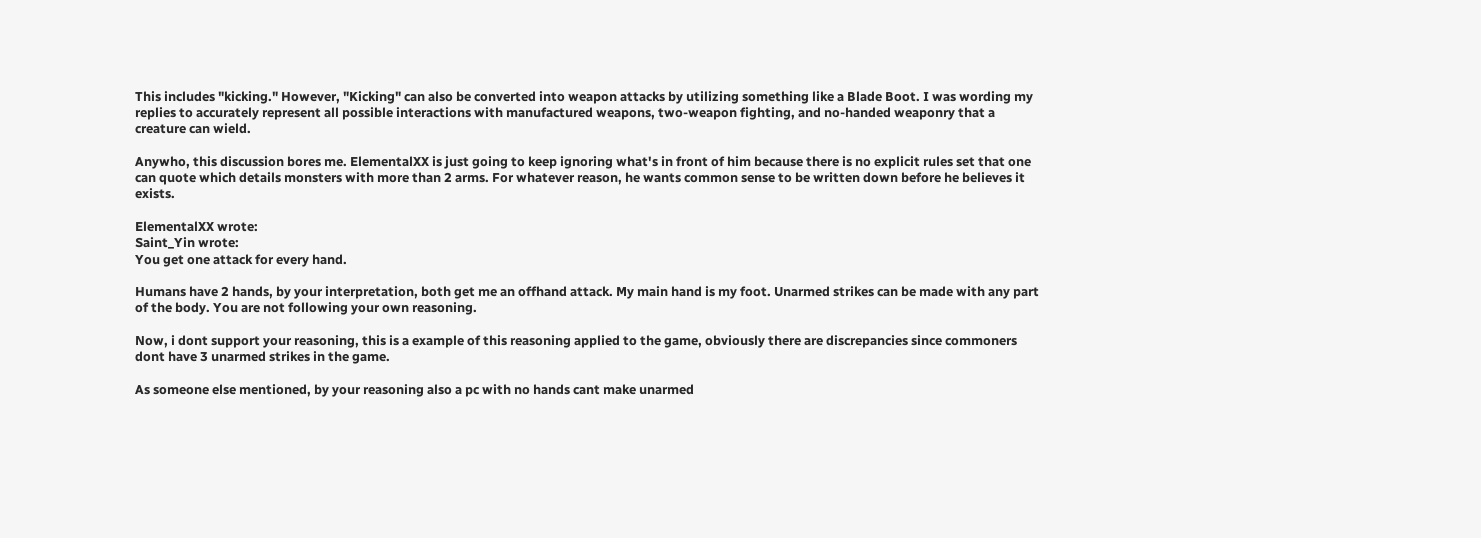This includes "kicking." However, "Kicking" can also be converted into weapon attacks by utilizing something like a Blade Boot. I was wording my replies to accurately represent all possible interactions with manufactured weapons, two-weapon fighting, and no-handed weaponry that a creature can wield.

Anywho, this discussion bores me. ElementalXX is just going to keep ignoring what's in front of him because there is no explicit rules set that one can quote which details monsters with more than 2 arms. For whatever reason, he wants common sense to be written down before he believes it exists.

ElementalXX wrote:
Saint_Yin wrote:
You get one attack for every hand.

Humans have 2 hands, by your interpretation, both get me an offhand attack. My main hand is my foot. Unarmed strikes can be made with any part of the body. You are not following your own reasoning.

Now, i dont support your reasoning, this is a example of this reasoning applied to the game, obviously there are discrepancies since commoners dont have 3 unarmed strikes in the game.

As someone else mentioned, by your reasoning also a pc with no hands cant make unarmed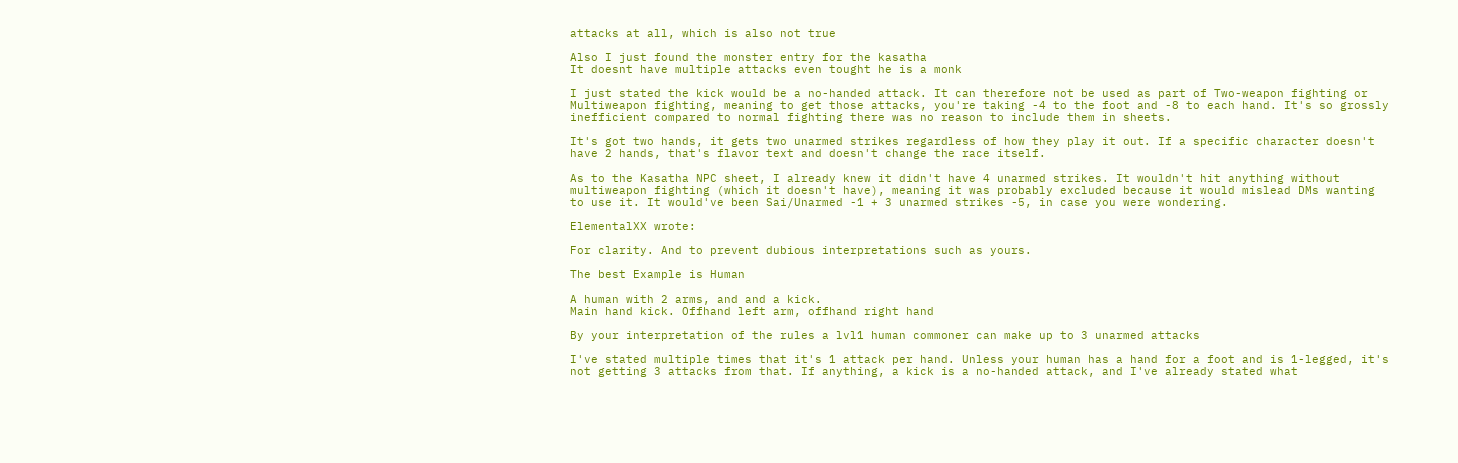attacks at all, which is also not true

Also I just found the monster entry for the kasatha
It doesnt have multiple attacks even tought he is a monk

I just stated the kick would be a no-handed attack. It can therefore not be used as part of Two-weapon fighting or Multiweapon fighting, meaning to get those attacks, you're taking -4 to the foot and -8 to each hand. It's so grossly inefficient compared to normal fighting there was no reason to include them in sheets.

It's got two hands, it gets two unarmed strikes regardless of how they play it out. If a specific character doesn't have 2 hands, that's flavor text and doesn't change the race itself.

As to the Kasatha NPC sheet, I already knew it didn't have 4 unarmed strikes. It wouldn't hit anything without multiweapon fighting (which it doesn't have), meaning it was probably excluded because it would mislead DMs wanting to use it. It would've been Sai/Unarmed -1 + 3 unarmed strikes -5, in case you were wondering.

ElementalXX wrote:

For clarity. And to prevent dubious interpretations such as yours.

The best Example is Human

A human with 2 arms, and and a kick.
Main hand kick. Offhand left arm, offhand right hand

By your interpretation of the rules a lvl1 human commoner can make up to 3 unarmed attacks

I've stated multiple times that it's 1 attack per hand. Unless your human has a hand for a foot and is 1-legged, it's not getting 3 attacks from that. If anything, a kick is a no-handed attack, and I've already stated what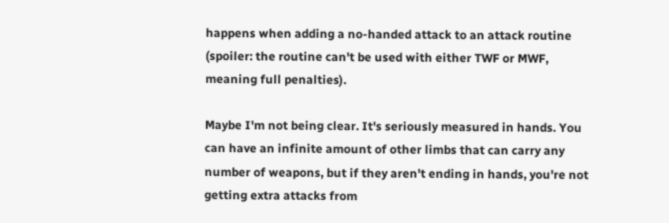happens when adding a no-handed attack to an attack routine (spoiler: the routine can't be used with either TWF or MWF, meaning full penalties).

Maybe I'm not being clear. It's seriously measured in hands. You can have an infinite amount of other limbs that can carry any number of weapons, but if they aren't ending in hands, you're not getting extra attacks from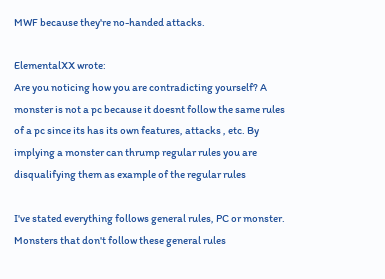MWF because they're no-handed attacks.

ElementalXX wrote:
Are you noticing how you are contradicting yourself? A monster is not a pc because it doesnt follow the same rules of a pc since its has its own features, attacks , etc. By implying a monster can thrump regular rules you are disqualifying them as example of the regular rules

I've stated everything follows general rules, PC or monster. Monsters that don't follow these general rules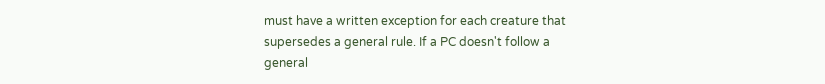must have a written exception for each creature that supersedes a general rule. If a PC doesn't follow a general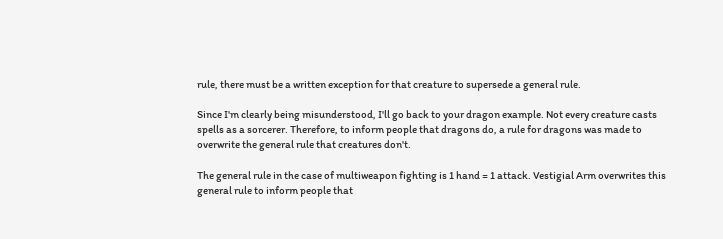rule, there must be a written exception for that creature to supersede a general rule.

Since I'm clearly being misunderstood, I'll go back to your dragon example. Not every creature casts spells as a sorcerer. Therefore, to inform people that dragons do, a rule for dragons was made to overwrite the general rule that creatures don't.

The general rule in the case of multiweapon fighting is 1 hand = 1 attack. Vestigial Arm overwrites this general rule to inform people that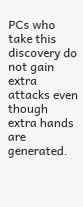PCs who take this discovery do not gain extra attacks even though extra hands are generated.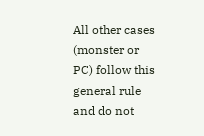All other cases (monster or PC) follow this general rule and do not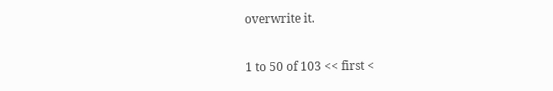overwrite it.

1 to 50 of 103 << first <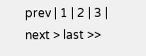prev | 1 | 2 | 3 | next > last >>